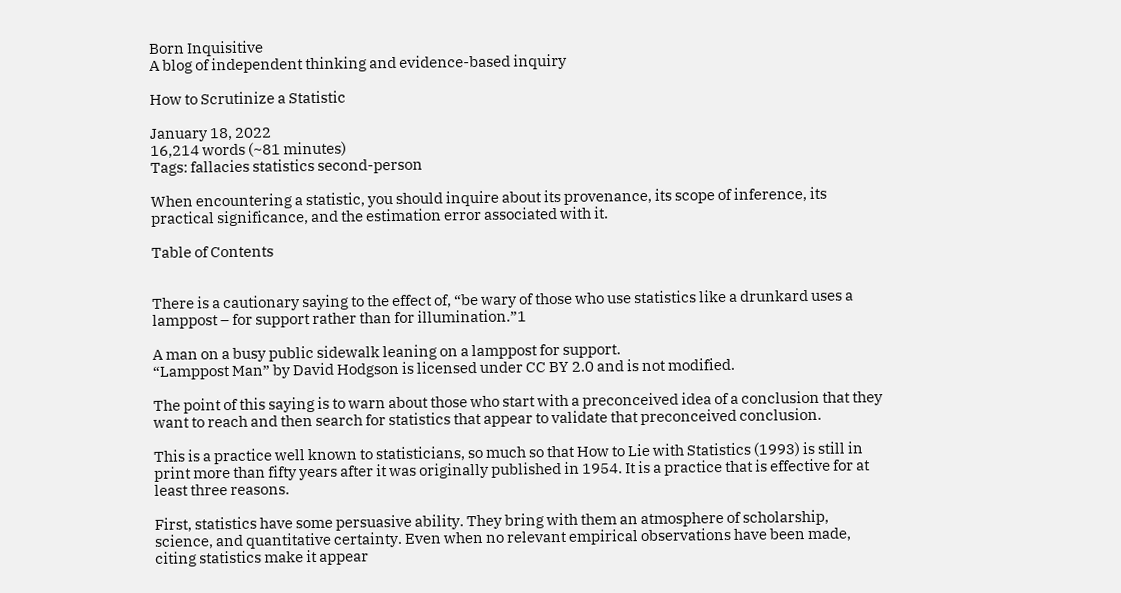Born Inquisitive
A blog of independent thinking and evidence-based inquiry

How to Scrutinize a Statistic

January 18, 2022
16,214 words (~81 minutes)
Tags: fallacies statistics second-person

When encountering a statistic, you should inquire about its provenance, its scope of inference, its practical significance, and the estimation error associated with it.

Table of Contents


There is a cautionary saying to the effect of, “be wary of those who use statistics like a drunkard uses a lamppost – for support rather than for illumination.”1

A man on a busy public sidewalk leaning on a lamppost for support.
“Lamppost Man” by David Hodgson is licensed under CC BY 2.0 and is not modified.

The point of this saying is to warn about those who start with a preconceived idea of a conclusion that they want to reach and then search for statistics that appear to validate that preconceived conclusion.

This is a practice well known to statisticians, so much so that How to Lie with Statistics (1993) is still in print more than fifty years after it was originally published in 1954. It is a practice that is effective for at least three reasons.

First, statistics have some persuasive ability. They bring with them an atmosphere of scholarship, science, and quantitative certainty. Even when no relevant empirical observations have been made, citing statistics make it appear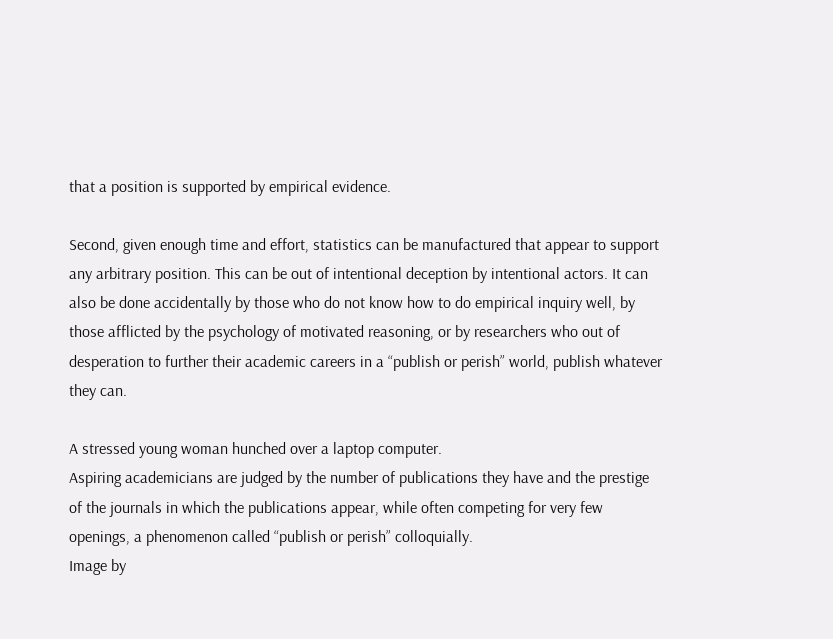that a position is supported by empirical evidence.

Second, given enough time and effort, statistics can be manufactured that appear to support any arbitrary position. This can be out of intentional deception by intentional actors. It can also be done accidentally by those who do not know how to do empirical inquiry well, by those afflicted by the psychology of motivated reasoning, or by researchers who out of desperation to further their academic careers in a “publish or perish” world, publish whatever they can.

A stressed young woman hunched over a laptop computer.
Aspiring academicians are judged by the number of publications they have and the prestige of the journals in which the publications appear, while often competing for very few openings, a phenomenon called “publish or perish” colloquially.
Image by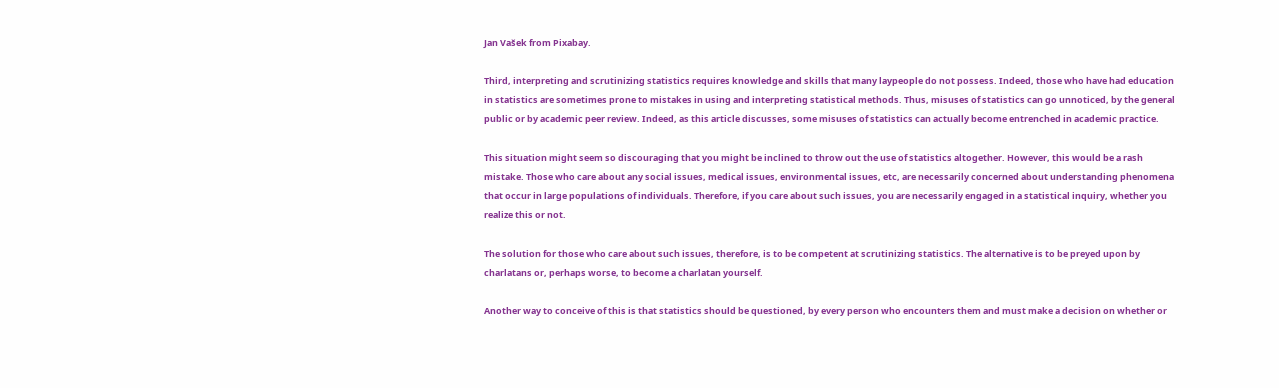Jan Vašek from Pixabay.

Third, interpreting and scrutinizing statistics requires knowledge and skills that many laypeople do not possess. Indeed, those who have had education in statistics are sometimes prone to mistakes in using and interpreting statistical methods. Thus, misuses of statistics can go unnoticed, by the general public or by academic peer review. Indeed, as this article discusses, some misuses of statistics can actually become entrenched in academic practice.

This situation might seem so discouraging that you might be inclined to throw out the use of statistics altogether. However, this would be a rash mistake. Those who care about any social issues, medical issues, environmental issues, etc, are necessarily concerned about understanding phenomena that occur in large populations of individuals. Therefore, if you care about such issues, you are necessarily engaged in a statistical inquiry, whether you realize this or not.

The solution for those who care about such issues, therefore, is to be competent at scrutinizing statistics. The alternative is to be preyed upon by charlatans or, perhaps worse, to become a charlatan yourself.

Another way to conceive of this is that statistics should be questioned, by every person who encounters them and must make a decision on whether or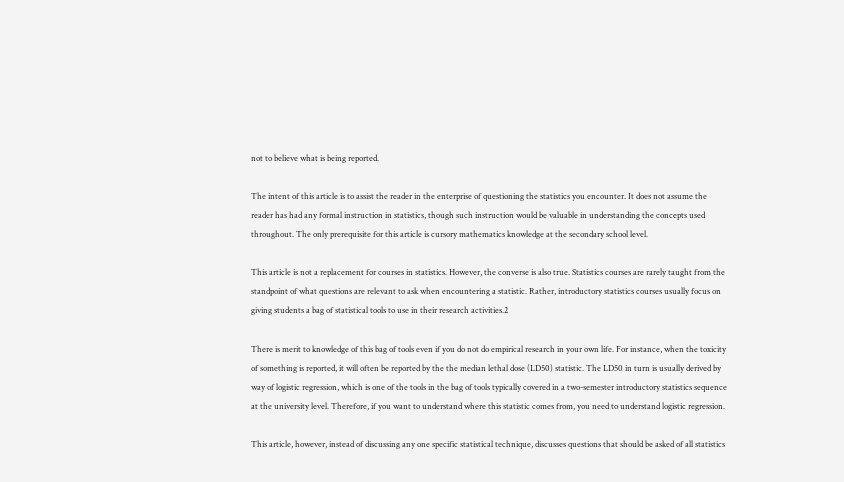not to believe what is being reported.

The intent of this article is to assist the reader in the enterprise of questioning the statistics you encounter. It does not assume the reader has had any formal instruction in statistics, though such instruction would be valuable in understanding the concepts used throughout. The only prerequisite for this article is cursory mathematics knowledge at the secondary school level.

This article is not a replacement for courses in statistics. However, the converse is also true. Statistics courses are rarely taught from the standpoint of what questions are relevant to ask when encountering a statistic. Rather, introductory statistics courses usually focus on giving students a bag of statistical tools to use in their research activities.2

There is merit to knowledge of this bag of tools even if you do not do empirical research in your own life. For instance, when the toxicity of something is reported, it will often be reported by the the median lethal dose (LD50) statistic. The LD50 in turn is usually derived by way of logistic regression, which is one of the tools in the bag of tools typically covered in a two-semester introductory statistics sequence at the university level. Therefore, if you want to understand where this statistic comes from, you need to understand logistic regression.

This article, however, instead of discussing any one specific statistical technique, discusses questions that should be asked of all statistics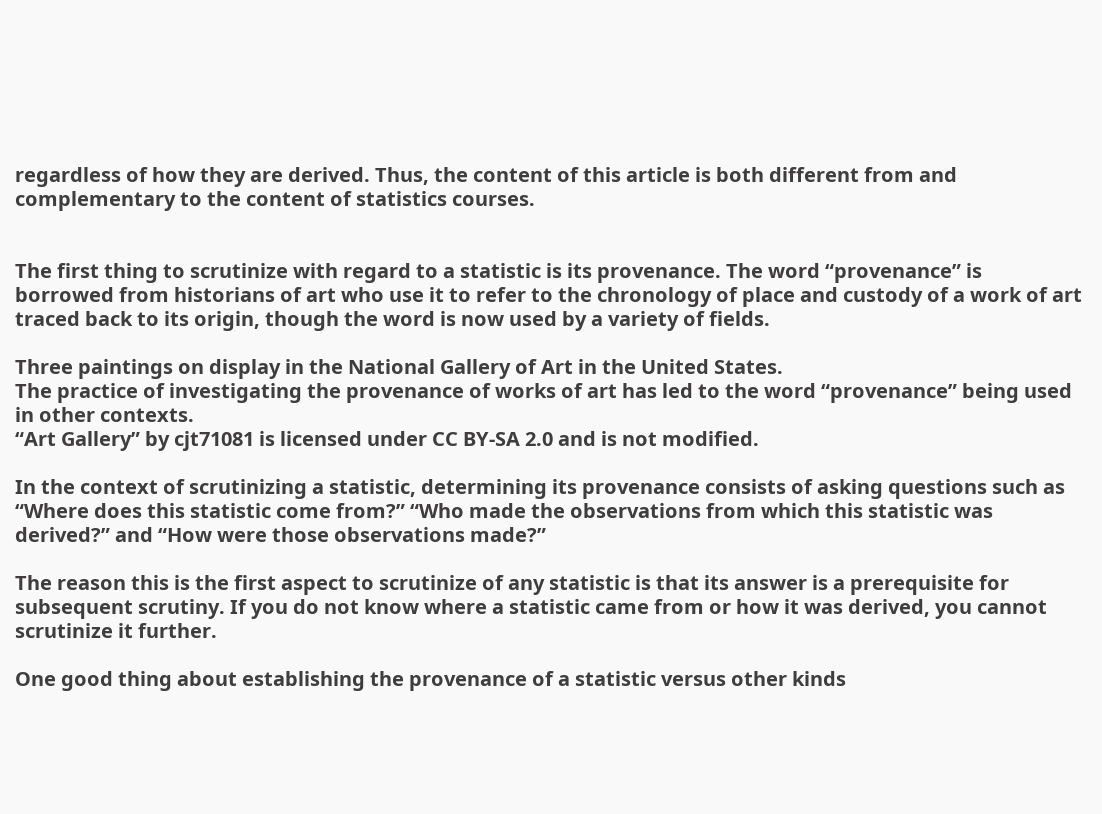regardless of how they are derived. Thus, the content of this article is both different from and complementary to the content of statistics courses.


The first thing to scrutinize with regard to a statistic is its provenance. The word “provenance” is borrowed from historians of art who use it to refer to the chronology of place and custody of a work of art traced back to its origin, though the word is now used by a variety of fields.

Three paintings on display in the National Gallery of Art in the United States.
The practice of investigating the provenance of works of art has led to the word “provenance” being used in other contexts.
“Art Gallery” by cjt71081 is licensed under CC BY-SA 2.0 and is not modified.

In the context of scrutinizing a statistic, determining its provenance consists of asking questions such as “Where does this statistic come from?” “Who made the observations from which this statistic was derived?” and “How were those observations made?”

The reason this is the first aspect to scrutinize of any statistic is that its answer is a prerequisite for subsequent scrutiny. If you do not know where a statistic came from or how it was derived, you cannot scrutinize it further.

One good thing about establishing the provenance of a statistic versus other kinds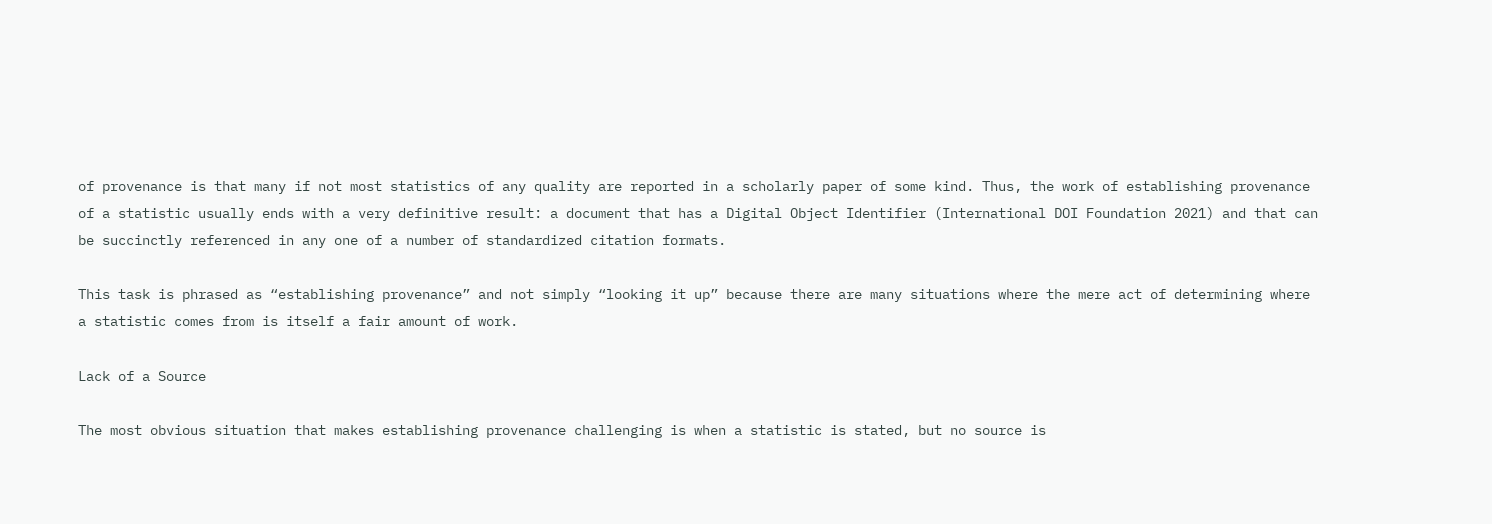of provenance is that many if not most statistics of any quality are reported in a scholarly paper of some kind. Thus, the work of establishing provenance of a statistic usually ends with a very definitive result: a document that has a Digital Object Identifier (International DOI Foundation 2021) and that can be succinctly referenced in any one of a number of standardized citation formats.

This task is phrased as “establishing provenance” and not simply “looking it up” because there are many situations where the mere act of determining where a statistic comes from is itself a fair amount of work.

Lack of a Source

The most obvious situation that makes establishing provenance challenging is when a statistic is stated, but no source is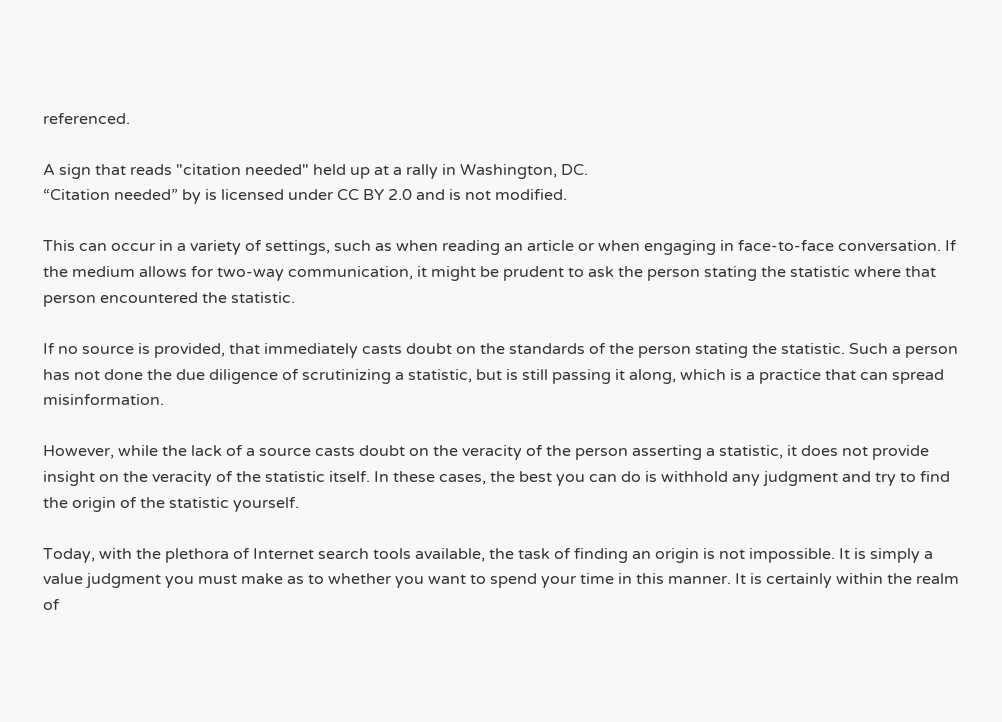referenced.

A sign that reads "citation needed" held up at a rally in Washington, DC.
“Citation needed” by is licensed under CC BY 2.0 and is not modified.

This can occur in a variety of settings, such as when reading an article or when engaging in face-to-face conversation. If the medium allows for two-way communication, it might be prudent to ask the person stating the statistic where that person encountered the statistic.

If no source is provided, that immediately casts doubt on the standards of the person stating the statistic. Such a person has not done the due diligence of scrutinizing a statistic, but is still passing it along, which is a practice that can spread misinformation.

However, while the lack of a source casts doubt on the veracity of the person asserting a statistic, it does not provide insight on the veracity of the statistic itself. In these cases, the best you can do is withhold any judgment and try to find the origin of the statistic yourself.

Today, with the plethora of Internet search tools available, the task of finding an origin is not impossible. It is simply a value judgment you must make as to whether you want to spend your time in this manner. It is certainly within the realm of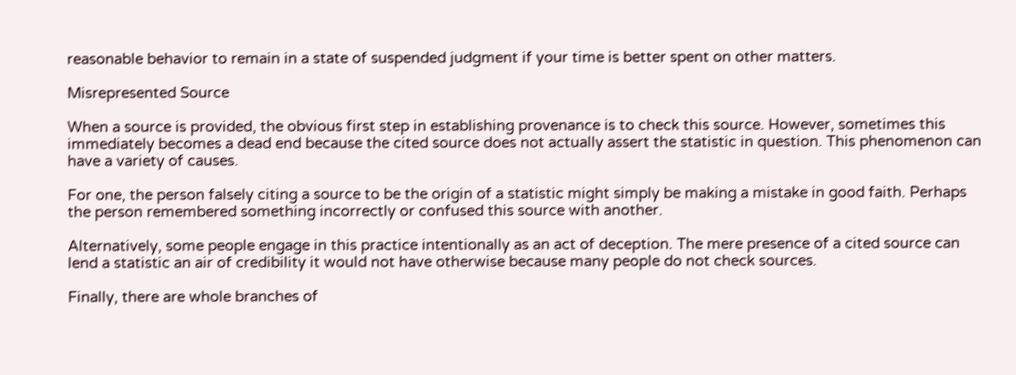reasonable behavior to remain in a state of suspended judgment if your time is better spent on other matters.

Misrepresented Source

When a source is provided, the obvious first step in establishing provenance is to check this source. However, sometimes this immediately becomes a dead end because the cited source does not actually assert the statistic in question. This phenomenon can have a variety of causes.

For one, the person falsely citing a source to be the origin of a statistic might simply be making a mistake in good faith. Perhaps the person remembered something incorrectly or confused this source with another.

Alternatively, some people engage in this practice intentionally as an act of deception. The mere presence of a cited source can lend a statistic an air of credibility it would not have otherwise because many people do not check sources.

Finally, there are whole branches of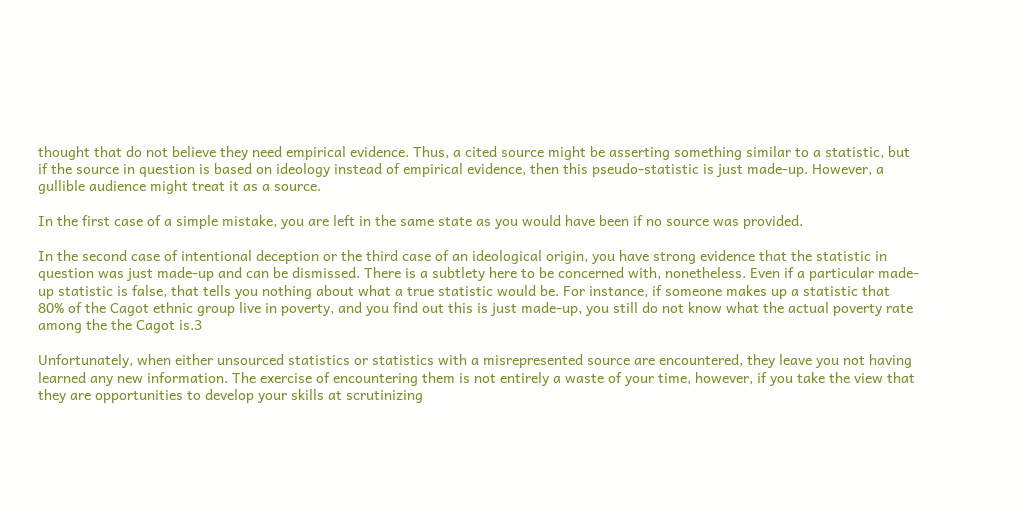thought that do not believe they need empirical evidence. Thus, a cited source might be asserting something similar to a statistic, but if the source in question is based on ideology instead of empirical evidence, then this pseudo-statistic is just made-up. However, a gullible audience might treat it as a source.

In the first case of a simple mistake, you are left in the same state as you would have been if no source was provided.

In the second case of intentional deception or the third case of an ideological origin, you have strong evidence that the statistic in question was just made-up and can be dismissed. There is a subtlety here to be concerned with, nonetheless. Even if a particular made-up statistic is false, that tells you nothing about what a true statistic would be. For instance, if someone makes up a statistic that 80% of the Cagot ethnic group live in poverty, and you find out this is just made-up, you still do not know what the actual poverty rate among the the Cagot is.3

Unfortunately, when either unsourced statistics or statistics with a misrepresented source are encountered, they leave you not having learned any new information. The exercise of encountering them is not entirely a waste of your time, however, if you take the view that they are opportunities to develop your skills at scrutinizing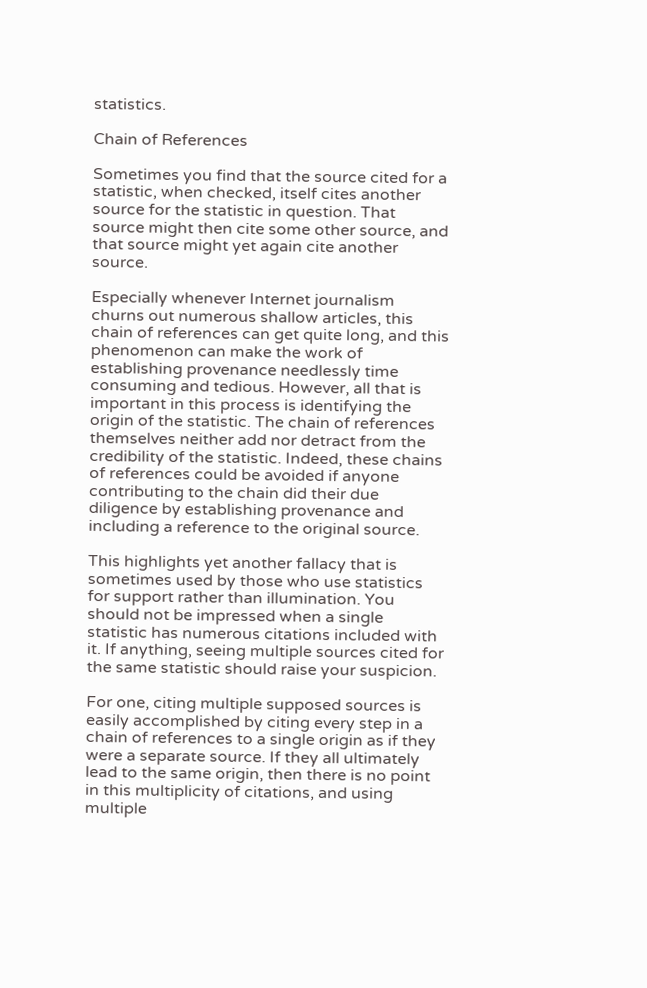statistics.

Chain of References

Sometimes you find that the source cited for a statistic, when checked, itself cites another source for the statistic in question. That source might then cite some other source, and that source might yet again cite another source.

Especially whenever Internet journalism churns out numerous shallow articles, this chain of references can get quite long, and this phenomenon can make the work of establishing provenance needlessly time consuming and tedious. However, all that is important in this process is identifying the origin of the statistic. The chain of references themselves neither add nor detract from the credibility of the statistic. Indeed, these chains of references could be avoided if anyone contributing to the chain did their due diligence by establishing provenance and including a reference to the original source.

This highlights yet another fallacy that is sometimes used by those who use statistics for support rather than illumination. You should not be impressed when a single statistic has numerous citations included with it. If anything, seeing multiple sources cited for the same statistic should raise your suspicion.

For one, citing multiple supposed sources is easily accomplished by citing every step in a chain of references to a single origin as if they were a separate source. If they all ultimately lead to the same origin, then there is no point in this multiplicity of citations, and using multiple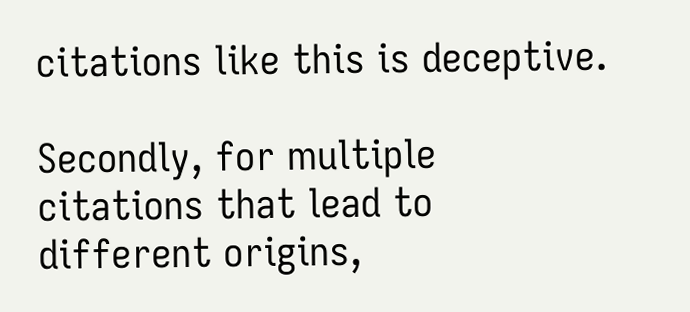citations like this is deceptive.

Secondly, for multiple citations that lead to different origins,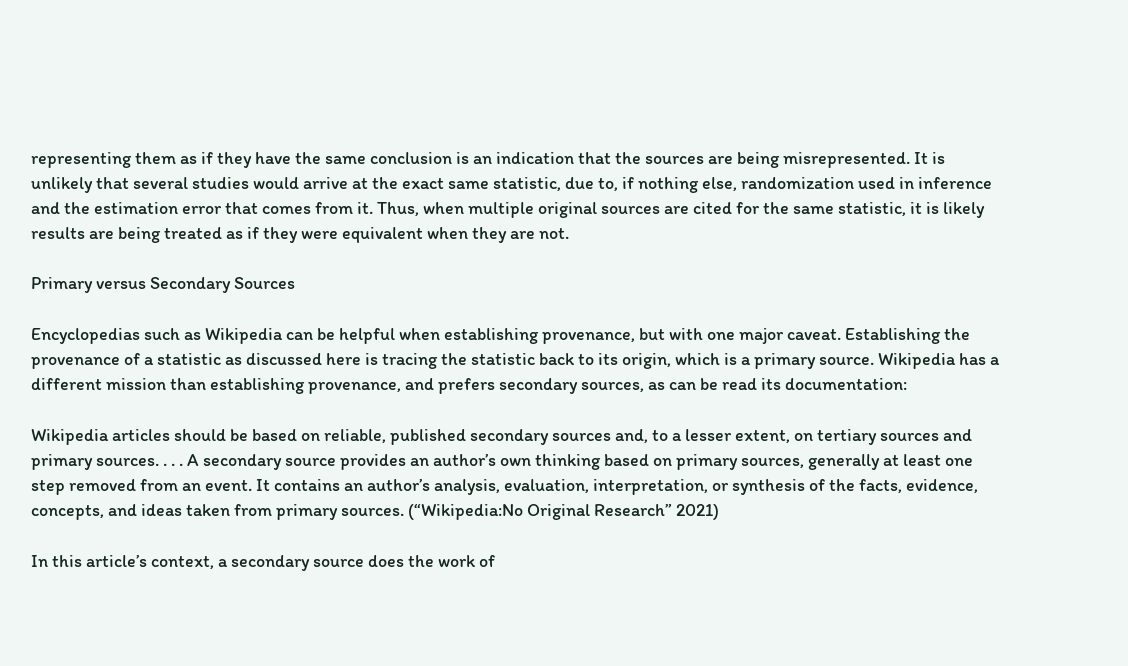representing them as if they have the same conclusion is an indication that the sources are being misrepresented. It is unlikely that several studies would arrive at the exact same statistic, due to, if nothing else, randomization used in inference and the estimation error that comes from it. Thus, when multiple original sources are cited for the same statistic, it is likely results are being treated as if they were equivalent when they are not.

Primary versus Secondary Sources

Encyclopedias such as Wikipedia can be helpful when establishing provenance, but with one major caveat. Establishing the provenance of a statistic as discussed here is tracing the statistic back to its origin, which is a primary source. Wikipedia has a different mission than establishing provenance, and prefers secondary sources, as can be read its documentation:

Wikipedia articles should be based on reliable, published secondary sources and, to a lesser extent, on tertiary sources and primary sources. . . . A secondary source provides an author’s own thinking based on primary sources, generally at least one step removed from an event. It contains an author’s analysis, evaluation, interpretation, or synthesis of the facts, evidence, concepts, and ideas taken from primary sources. (“Wikipedia:No Original Research” 2021)

In this article’s context, a secondary source does the work of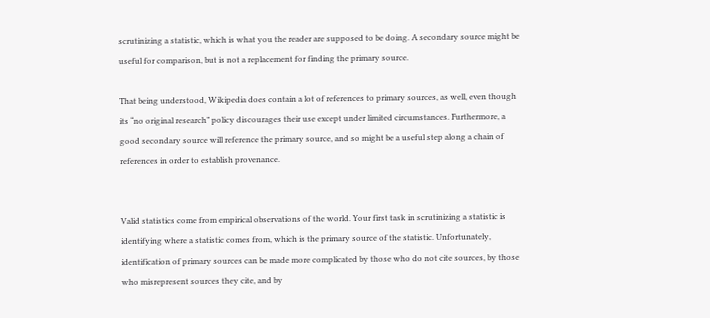scrutinizing a statistic, which is what you the reader are supposed to be doing. A secondary source might be useful for comparison, but is not a replacement for finding the primary source.

That being understood, Wikipedia does contain a lot of references to primary sources, as well, even though its “no original research” policy discourages their use except under limited circumstances. Furthermore, a good secondary source will reference the primary source, and so might be a useful step along a chain of references in order to establish provenance.


Valid statistics come from empirical observations of the world. Your first task in scrutinizing a statistic is identifying where a statistic comes from, which is the primary source of the statistic. Unfortunately, identification of primary sources can be made more complicated by those who do not cite sources, by those who misrepresent sources they cite, and by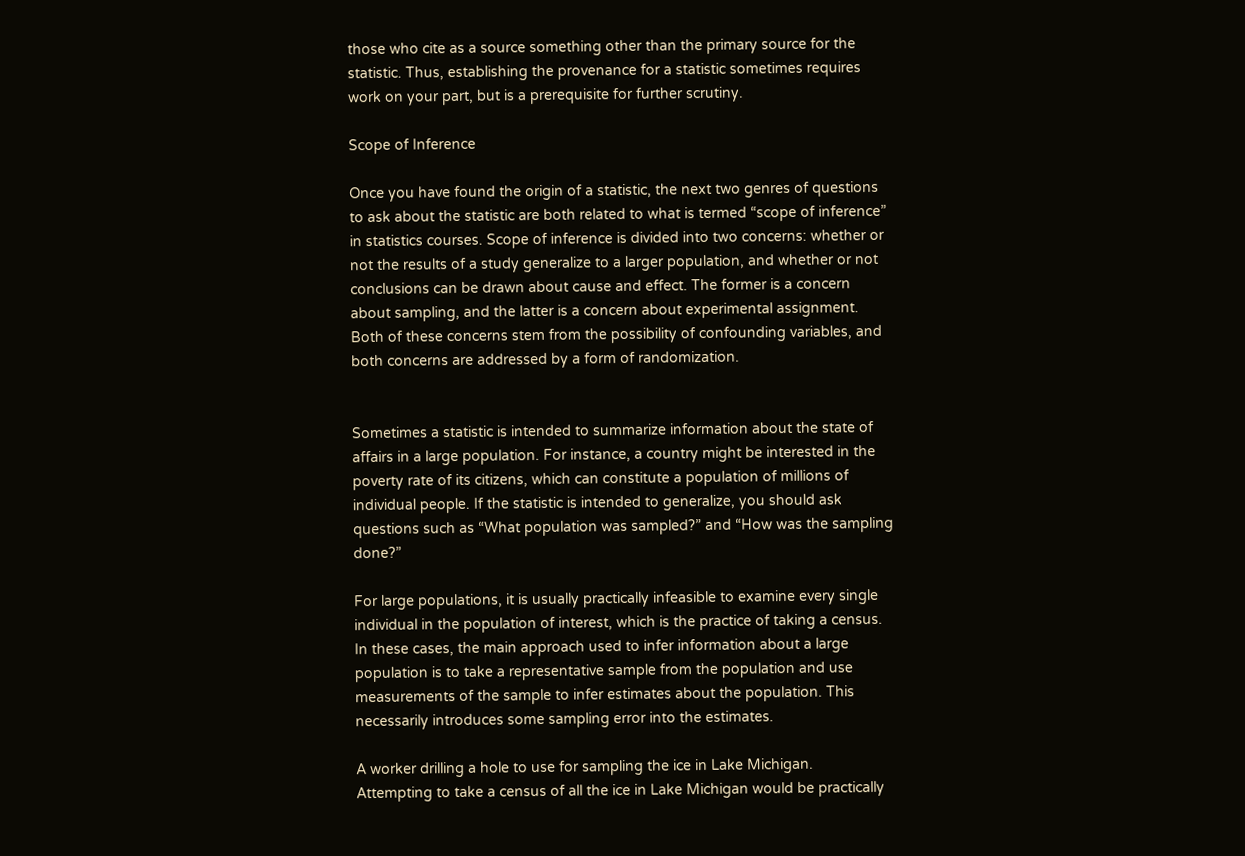those who cite as a source something other than the primary source for the statistic. Thus, establishing the provenance for a statistic sometimes requires work on your part, but is a prerequisite for further scrutiny.

Scope of Inference

Once you have found the origin of a statistic, the next two genres of questions to ask about the statistic are both related to what is termed “scope of inference” in statistics courses. Scope of inference is divided into two concerns: whether or not the results of a study generalize to a larger population, and whether or not conclusions can be drawn about cause and effect. The former is a concern about sampling, and the latter is a concern about experimental assignment. Both of these concerns stem from the possibility of confounding variables, and both concerns are addressed by a form of randomization.


Sometimes a statistic is intended to summarize information about the state of affairs in a large population. For instance, a country might be interested in the poverty rate of its citizens, which can constitute a population of millions of individual people. If the statistic is intended to generalize, you should ask questions such as “What population was sampled?” and “How was the sampling done?”

For large populations, it is usually practically infeasible to examine every single individual in the population of interest, which is the practice of taking a census. In these cases, the main approach used to infer information about a large population is to take a representative sample from the population and use measurements of the sample to infer estimates about the population. This necessarily introduces some sampling error into the estimates.

A worker drilling a hole to use for sampling the ice in Lake Michigan.
Attempting to take a census of all the ice in Lake Michigan would be practically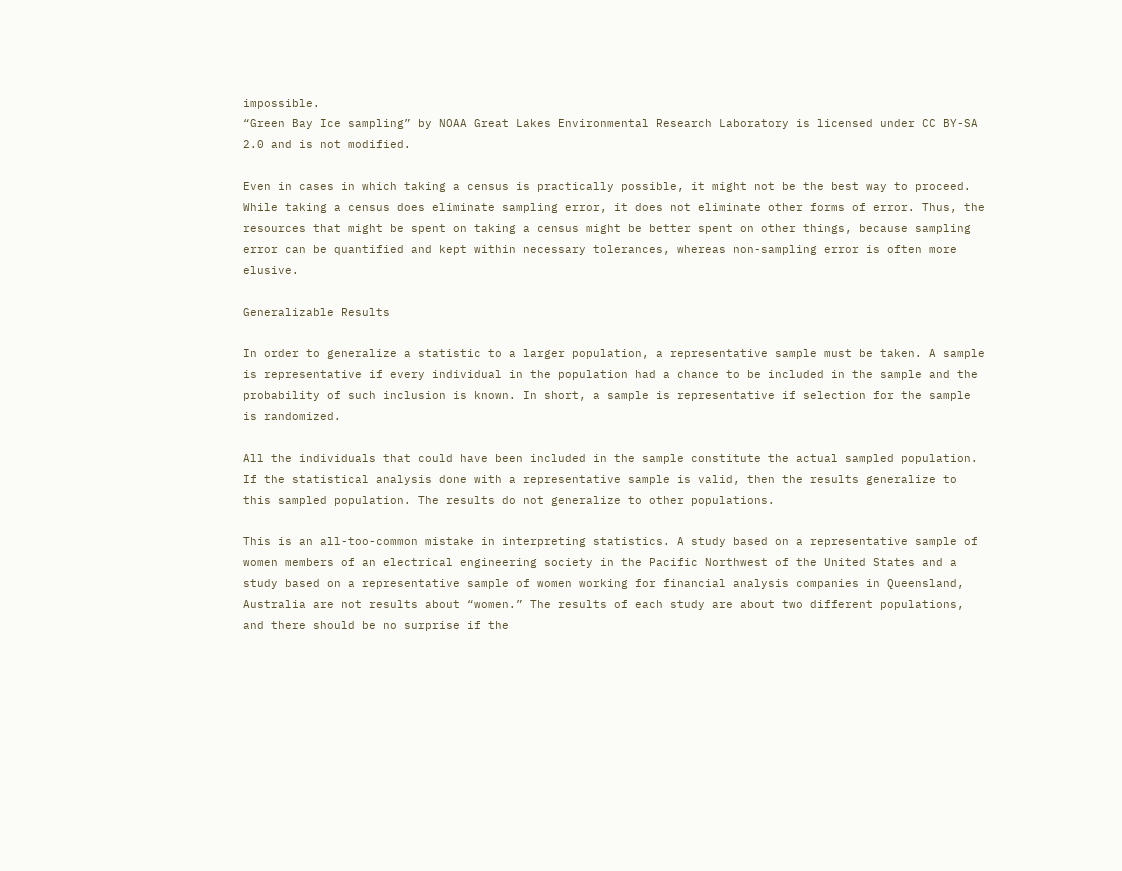impossible.
“Green Bay Ice sampling” by NOAA Great Lakes Environmental Research Laboratory is licensed under CC BY-SA 2.0 and is not modified.

Even in cases in which taking a census is practically possible, it might not be the best way to proceed. While taking a census does eliminate sampling error, it does not eliminate other forms of error. Thus, the resources that might be spent on taking a census might be better spent on other things, because sampling error can be quantified and kept within necessary tolerances, whereas non-sampling error is often more elusive.

Generalizable Results

In order to generalize a statistic to a larger population, a representative sample must be taken. A sample is representative if every individual in the population had a chance to be included in the sample and the probability of such inclusion is known. In short, a sample is representative if selection for the sample is randomized.

All the individuals that could have been included in the sample constitute the actual sampled population. If the statistical analysis done with a representative sample is valid, then the results generalize to this sampled population. The results do not generalize to other populations.

This is an all-too-common mistake in interpreting statistics. A study based on a representative sample of women members of an electrical engineering society in the Pacific Northwest of the United States and a study based on a representative sample of women working for financial analysis companies in Queensland, Australia are not results about “women.” The results of each study are about two different populations, and there should be no surprise if the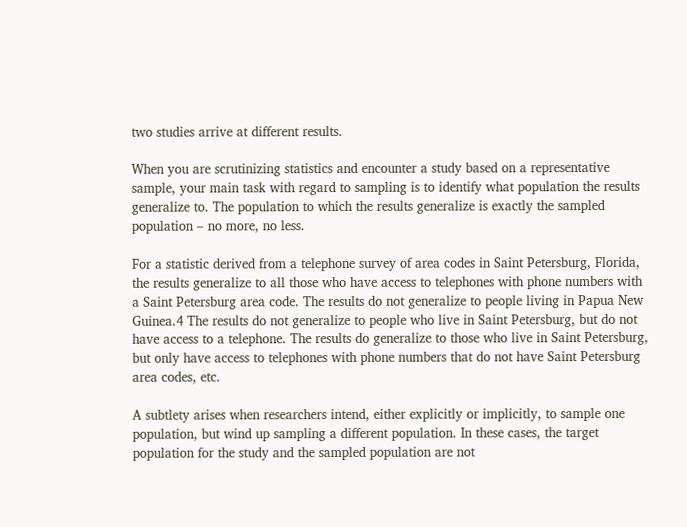two studies arrive at different results.

When you are scrutinizing statistics and encounter a study based on a representative sample, your main task with regard to sampling is to identify what population the results generalize to. The population to which the results generalize is exactly the sampled population – no more, no less.

For a statistic derived from a telephone survey of area codes in Saint Petersburg, Florida, the results generalize to all those who have access to telephones with phone numbers with a Saint Petersburg area code. The results do not generalize to people living in Papua New Guinea.4 The results do not generalize to people who live in Saint Petersburg, but do not have access to a telephone. The results do generalize to those who live in Saint Petersburg, but only have access to telephones with phone numbers that do not have Saint Petersburg area codes, etc.

A subtlety arises when researchers intend, either explicitly or implicitly, to sample one population, but wind up sampling a different population. In these cases, the target population for the study and the sampled population are not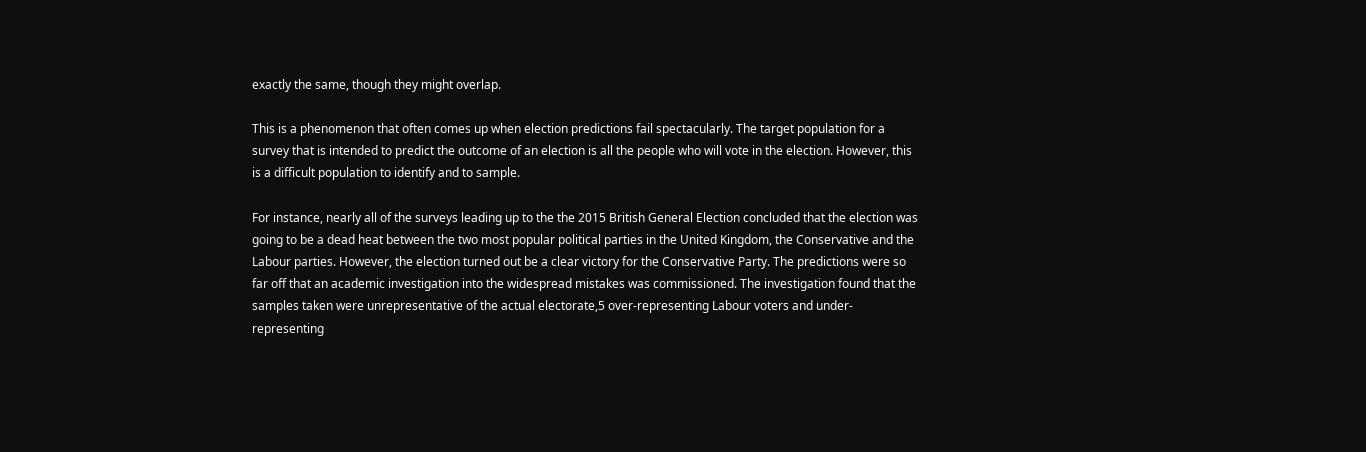exactly the same, though they might overlap.

This is a phenomenon that often comes up when election predictions fail spectacularly. The target population for a survey that is intended to predict the outcome of an election is all the people who will vote in the election. However, this is a difficult population to identify and to sample.

For instance, nearly all of the surveys leading up to the the 2015 British General Election concluded that the election was going to be a dead heat between the two most popular political parties in the United Kingdom, the Conservative and the Labour parties. However, the election turned out be a clear victory for the Conservative Party. The predictions were so far off that an academic investigation into the widespread mistakes was commissioned. The investigation found that the samples taken were unrepresentative of the actual electorate,5 over-representing Labour voters and under-representing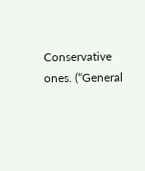Conservative ones. (“General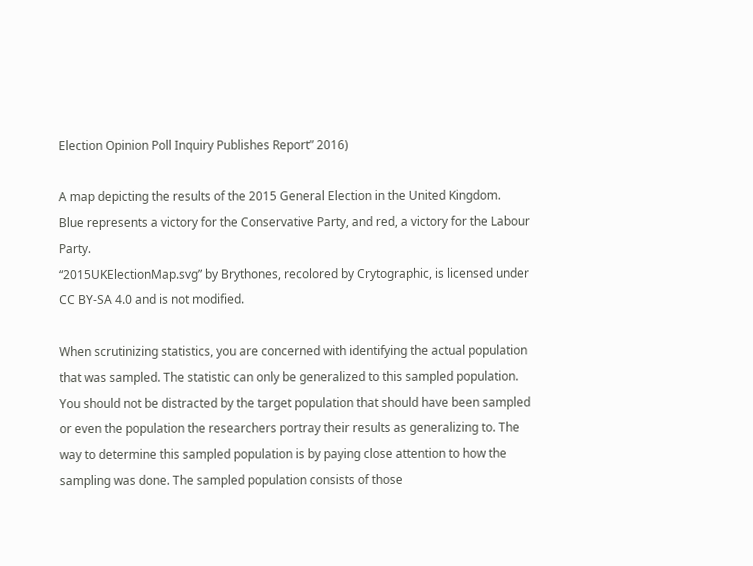Election Opinion Poll Inquiry Publishes Report” 2016)

A map depicting the results of the 2015 General Election in the United Kingdom.
Blue represents a victory for the Conservative Party, and red, a victory for the Labour Party.
“2015UKElectionMap.svg” by Brythones, recolored by Crytographic, is licensed under CC BY-SA 4.0 and is not modified.

When scrutinizing statistics, you are concerned with identifying the actual population that was sampled. The statistic can only be generalized to this sampled population. You should not be distracted by the target population that should have been sampled or even the population the researchers portray their results as generalizing to. The way to determine this sampled population is by paying close attention to how the sampling was done. The sampled population consists of those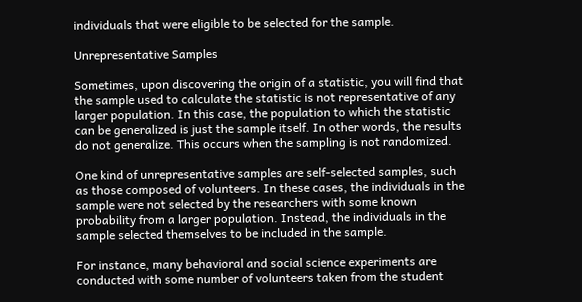individuals that were eligible to be selected for the sample.

Unrepresentative Samples

Sometimes, upon discovering the origin of a statistic, you will find that the sample used to calculate the statistic is not representative of any larger population. In this case, the population to which the statistic can be generalized is just the sample itself. In other words, the results do not generalize. This occurs when the sampling is not randomized.

One kind of unrepresentative samples are self-selected samples, such as those composed of volunteers. In these cases, the individuals in the sample were not selected by the researchers with some known probability from a larger population. Instead, the individuals in the sample selected themselves to be included in the sample.

For instance, many behavioral and social science experiments are conducted with some number of volunteers taken from the student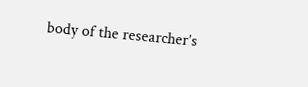body of the researcher’s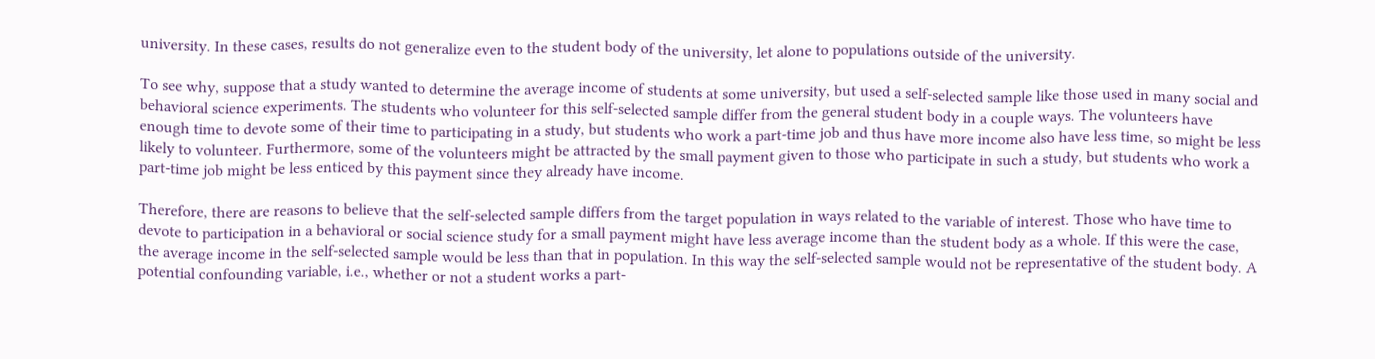university. In these cases, results do not generalize even to the student body of the university, let alone to populations outside of the university.

To see why, suppose that a study wanted to determine the average income of students at some university, but used a self-selected sample like those used in many social and behavioral science experiments. The students who volunteer for this self-selected sample differ from the general student body in a couple ways. The volunteers have enough time to devote some of their time to participating in a study, but students who work a part-time job and thus have more income also have less time, so might be less likely to volunteer. Furthermore, some of the volunteers might be attracted by the small payment given to those who participate in such a study, but students who work a part-time job might be less enticed by this payment since they already have income.

Therefore, there are reasons to believe that the self-selected sample differs from the target population in ways related to the variable of interest. Those who have time to devote to participation in a behavioral or social science study for a small payment might have less average income than the student body as a whole. If this were the case, the average income in the self-selected sample would be less than that in population. In this way the self-selected sample would not be representative of the student body. A potential confounding variable, i.e., whether or not a student works a part-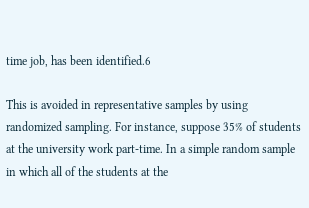time job, has been identified.6

This is avoided in representative samples by using randomized sampling. For instance, suppose 35% of students at the university work part-time. In a simple random sample in which all of the students at the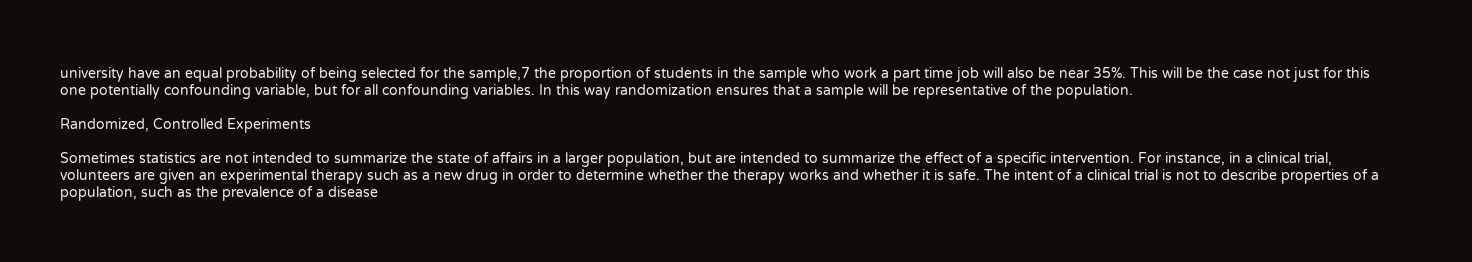university have an equal probability of being selected for the sample,7 the proportion of students in the sample who work a part time job will also be near 35%. This will be the case not just for this one potentially confounding variable, but for all confounding variables. In this way randomization ensures that a sample will be representative of the population.

Randomized, Controlled Experiments

Sometimes statistics are not intended to summarize the state of affairs in a larger population, but are intended to summarize the effect of a specific intervention. For instance, in a clinical trial, volunteers are given an experimental therapy such as a new drug in order to determine whether the therapy works and whether it is safe. The intent of a clinical trial is not to describe properties of a population, such as the prevalence of a disease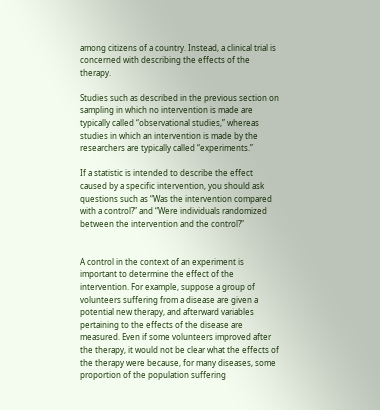among citizens of a country. Instead, a clinical trial is concerned with describing the effects of the therapy.

Studies such as described in the previous section on sampling in which no intervention is made are typically called “observational studies,” whereas studies in which an intervention is made by the researchers are typically called “experiments.”

If a statistic is intended to describe the effect caused by a specific intervention, you should ask questions such as “Was the intervention compared with a control?” and “Were individuals randomized between the intervention and the control?”


A control in the context of an experiment is important to determine the effect of the intervention. For example, suppose a group of volunteers suffering from a disease are given a potential new therapy, and afterward variables pertaining to the effects of the disease are measured. Even if some volunteers improved after the therapy, it would not be clear what the effects of the therapy were because, for many diseases, some proportion of the population suffering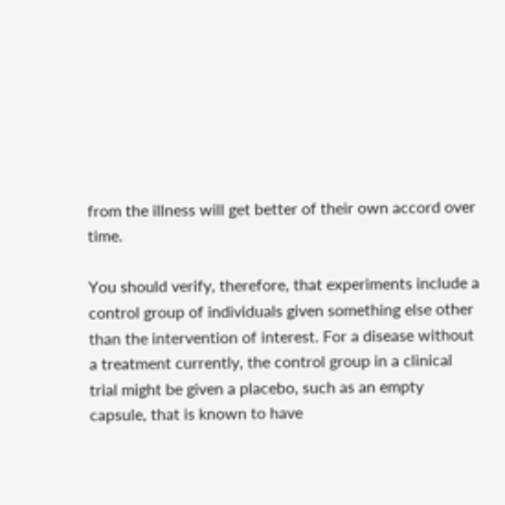from the illness will get better of their own accord over time.

You should verify, therefore, that experiments include a control group of individuals given something else other than the intervention of interest. For a disease without a treatment currently, the control group in a clinical trial might be given a placebo, such as an empty capsule, that is known to have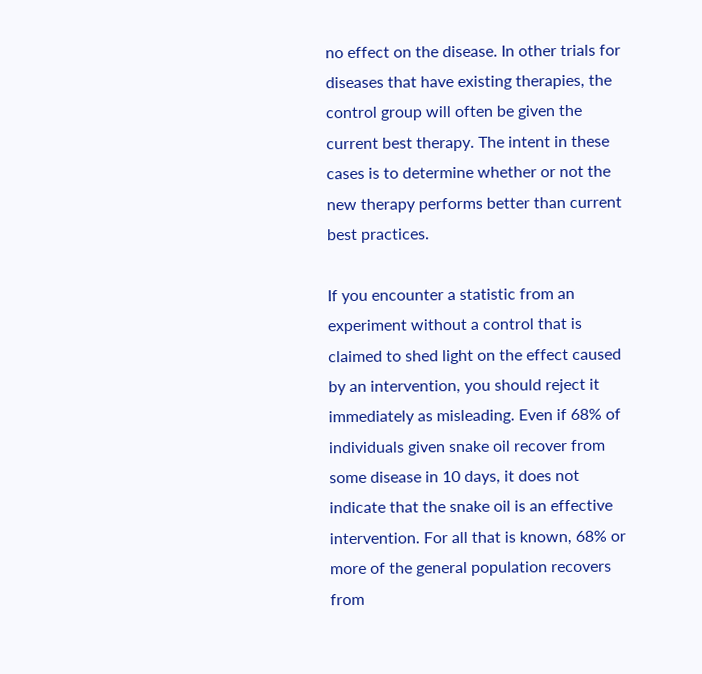no effect on the disease. In other trials for diseases that have existing therapies, the control group will often be given the current best therapy. The intent in these cases is to determine whether or not the new therapy performs better than current best practices.

If you encounter a statistic from an experiment without a control that is claimed to shed light on the effect caused by an intervention, you should reject it immediately as misleading. Even if 68% of individuals given snake oil recover from some disease in 10 days, it does not indicate that the snake oil is an effective intervention. For all that is known, 68% or more of the general population recovers from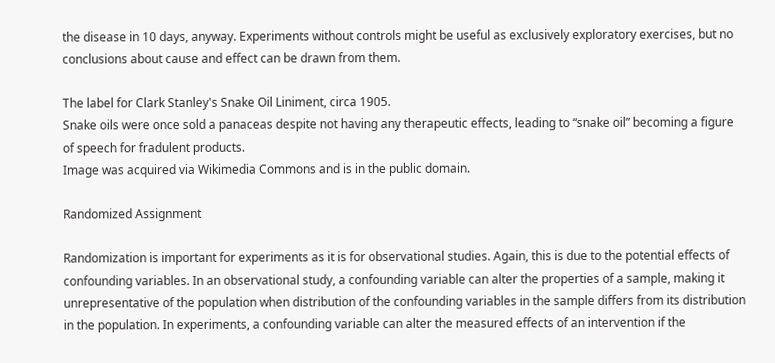the disease in 10 days, anyway. Experiments without controls might be useful as exclusively exploratory exercises, but no conclusions about cause and effect can be drawn from them.

The label for Clark Stanley's Snake Oil Liniment, circa 1905.
Snake oils were once sold a panaceas despite not having any therapeutic effects, leading to “snake oil” becoming a figure of speech for fradulent products.
Image was acquired via Wikimedia Commons and is in the public domain.

Randomized Assignment

Randomization is important for experiments as it is for observational studies. Again, this is due to the potential effects of confounding variables. In an observational study, a confounding variable can alter the properties of a sample, making it unrepresentative of the population when distribution of the confounding variables in the sample differs from its distribution in the population. In experiments, a confounding variable can alter the measured effects of an intervention if the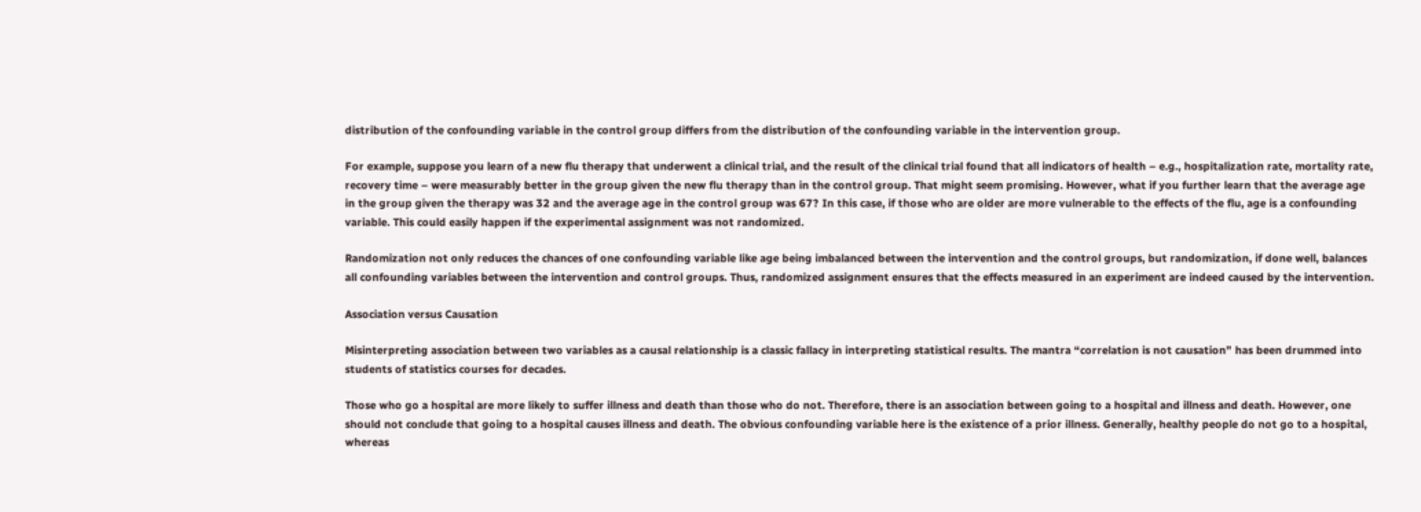distribution of the confounding variable in the control group differs from the distribution of the confounding variable in the intervention group.

For example, suppose you learn of a new flu therapy that underwent a clinical trial, and the result of the clinical trial found that all indicators of health – e.g., hospitalization rate, mortality rate, recovery time – were measurably better in the group given the new flu therapy than in the control group. That might seem promising. However, what if you further learn that the average age in the group given the therapy was 32 and the average age in the control group was 67? In this case, if those who are older are more vulnerable to the effects of the flu, age is a confounding variable. This could easily happen if the experimental assignment was not randomized.

Randomization not only reduces the chances of one confounding variable like age being imbalanced between the intervention and the control groups, but randomization, if done well, balances all confounding variables between the intervention and control groups. Thus, randomized assignment ensures that the effects measured in an experiment are indeed caused by the intervention.

Association versus Causation

Misinterpreting association between two variables as a causal relationship is a classic fallacy in interpreting statistical results. The mantra “correlation is not causation” has been drummed into students of statistics courses for decades.

Those who go a hospital are more likely to suffer illness and death than those who do not. Therefore, there is an association between going to a hospital and illness and death. However, one should not conclude that going to a hospital causes illness and death. The obvious confounding variable here is the existence of a prior illness. Generally, healthy people do not go to a hospital, whereas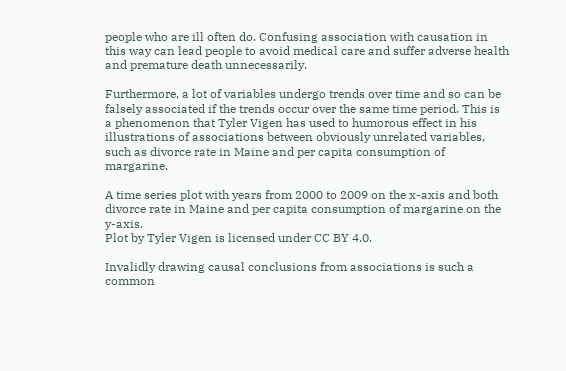people who are ill often do. Confusing association with causation in this way can lead people to avoid medical care and suffer adverse health and premature death unnecessarily.

Furthermore, a lot of variables undergo trends over time and so can be falsely associated if the trends occur over the same time period. This is a phenomenon that Tyler Vigen has used to humorous effect in his illustrations of associations between obviously unrelated variables, such as divorce rate in Maine and per capita consumption of margarine.

A time series plot with years from 2000 to 2009 on the x-axis and both divorce rate in Maine and per capita consumption of margarine on the y-axis.
Plot by Tyler Vigen is licensed under CC BY 4.0.

Invalidly drawing causal conclusions from associations is such a common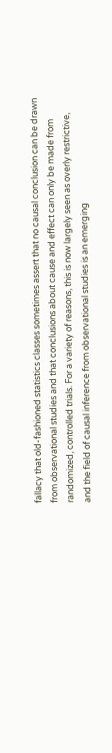fallacy that old-fashioned statistics classes sometimes assert that no causal conclusion can be drawn from observational studies and that conclusions about cause and effect can only be made from randomized, controlled trials. For a variety of reasons, this is now largely seen as overly restrictive, and the field of causal inference from observational studies is an emerging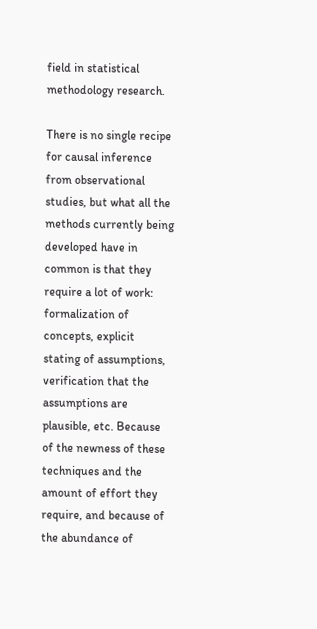field in statistical methodology research.

There is no single recipe for causal inference from observational studies, but what all the methods currently being developed have in common is that they require a lot of work: formalization of concepts, explicit stating of assumptions, verification that the assumptions are plausible, etc. Because of the newness of these techniques and the amount of effort they require, and because of the abundance of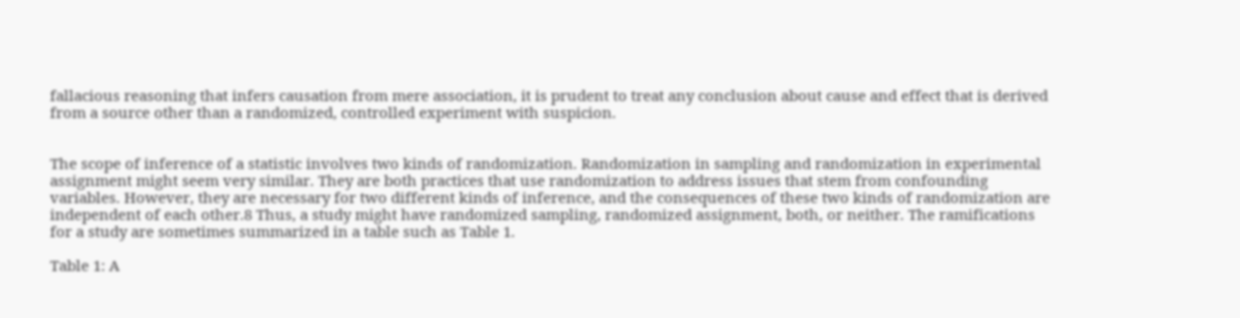fallacious reasoning that infers causation from mere association, it is prudent to treat any conclusion about cause and effect that is derived from a source other than a randomized, controlled experiment with suspicion.


The scope of inference of a statistic involves two kinds of randomization. Randomization in sampling and randomization in experimental assignment might seem very similar. They are both practices that use randomization to address issues that stem from confounding variables. However, they are necessary for two different kinds of inference, and the consequences of these two kinds of randomization are independent of each other.8 Thus, a study might have randomized sampling, randomized assignment, both, or neither. The ramifications for a study are sometimes summarized in a table such as Table 1.

Table 1: A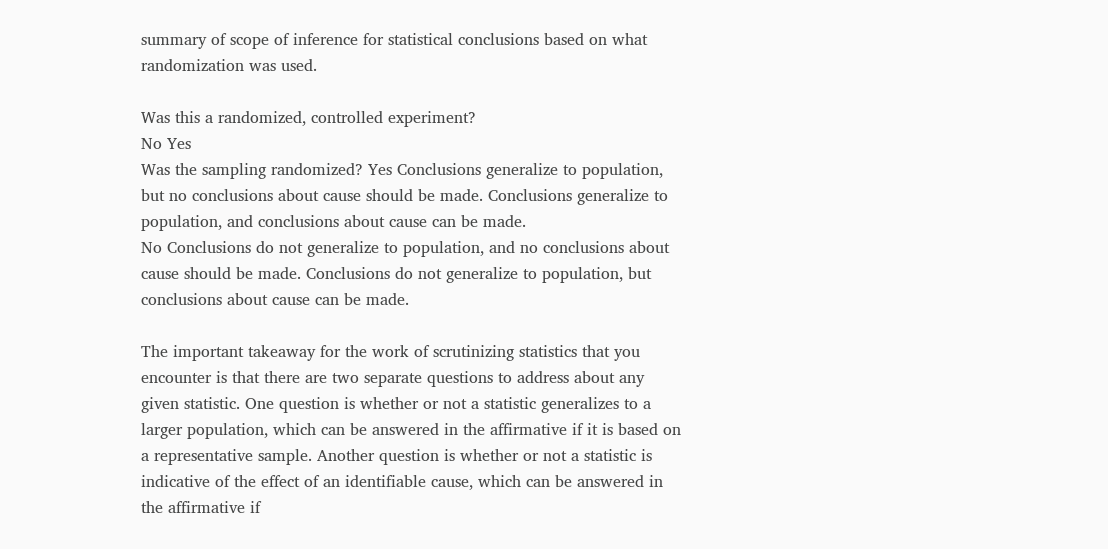summary of scope of inference for statistical conclusions based on what randomization was used.

Was this a randomized, controlled experiment?
No Yes
Was the sampling randomized? Yes Conclusions generalize to population, but no conclusions about cause should be made. Conclusions generalize to population, and conclusions about cause can be made.
No Conclusions do not generalize to population, and no conclusions about cause should be made. Conclusions do not generalize to population, but conclusions about cause can be made.

The important takeaway for the work of scrutinizing statistics that you encounter is that there are two separate questions to address about any given statistic. One question is whether or not a statistic generalizes to a larger population, which can be answered in the affirmative if it is based on a representative sample. Another question is whether or not a statistic is indicative of the effect of an identifiable cause, which can be answered in the affirmative if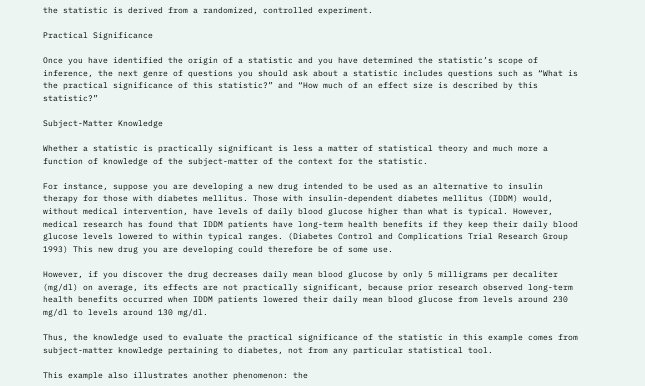the statistic is derived from a randomized, controlled experiment.

Practical Significance

Once you have identified the origin of a statistic and you have determined the statistic’s scope of inference, the next genre of questions you should ask about a statistic includes questions such as “What is the practical significance of this statistic?” and “How much of an effect size is described by this statistic?”

Subject-Matter Knowledge

Whether a statistic is practically significant is less a matter of statistical theory and much more a function of knowledge of the subject-matter of the context for the statistic.

For instance, suppose you are developing a new drug intended to be used as an alternative to insulin therapy for those with diabetes mellitus. Those with insulin-dependent diabetes mellitus (IDDM) would, without medical intervention, have levels of daily blood glucose higher than what is typical. However, medical research has found that IDDM patients have long-term health benefits if they keep their daily blood glucose levels lowered to within typical ranges. (Diabetes Control and Complications Trial Research Group 1993) This new drug you are developing could therefore be of some use.

However, if you discover the drug decreases daily mean blood glucose by only 5 milligrams per decaliter (mg/dl) on average, its effects are not practically significant, because prior research observed long-term health benefits occurred when IDDM patients lowered their daily mean blood glucose from levels around 230 mg/dl to levels around 130 mg/dl.

Thus, the knowledge used to evaluate the practical significance of the statistic in this example comes from subject-matter knowledge pertaining to diabetes, not from any particular statistical tool.

This example also illustrates another phenomenon: the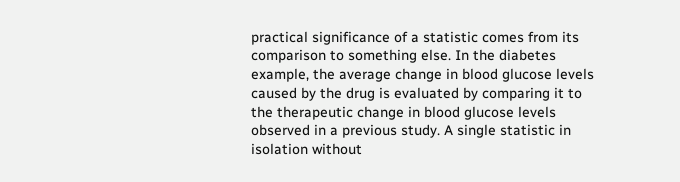practical significance of a statistic comes from its comparison to something else. In the diabetes example, the average change in blood glucose levels caused by the drug is evaluated by comparing it to the therapeutic change in blood glucose levels observed in a previous study. A single statistic in isolation without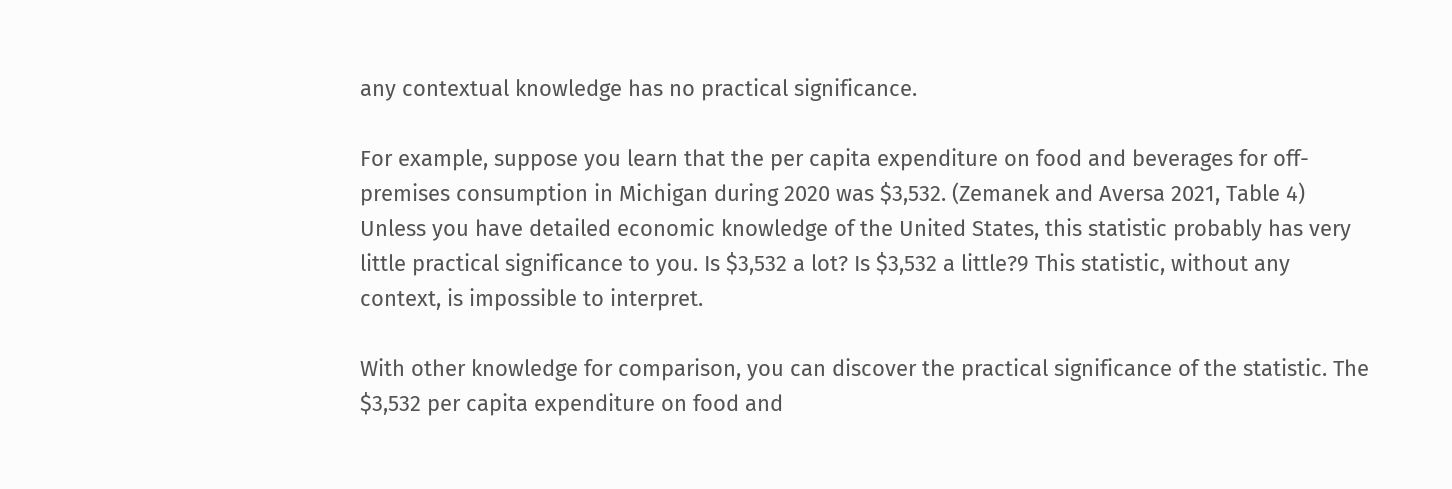any contextual knowledge has no practical significance.

For example, suppose you learn that the per capita expenditure on food and beverages for off-premises consumption in Michigan during 2020 was $3,532. (Zemanek and Aversa 2021, Table 4) Unless you have detailed economic knowledge of the United States, this statistic probably has very little practical significance to you. Is $3,532 a lot? Is $3,532 a little?9 This statistic, without any context, is impossible to interpret.

With other knowledge for comparison, you can discover the practical significance of the statistic. The $3,532 per capita expenditure on food and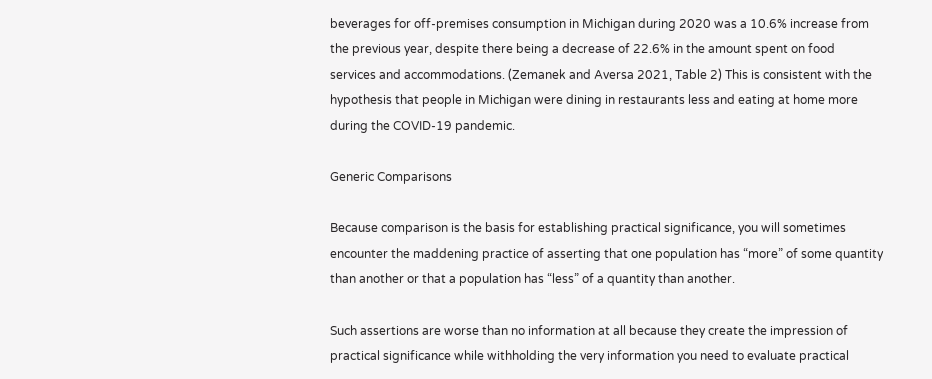beverages for off-premises consumption in Michigan during 2020 was a 10.6% increase from the previous year, despite there being a decrease of 22.6% in the amount spent on food services and accommodations. (Zemanek and Aversa 2021, Table 2) This is consistent with the hypothesis that people in Michigan were dining in restaurants less and eating at home more during the COVID-19 pandemic.

Generic Comparisons

Because comparison is the basis for establishing practical significance, you will sometimes encounter the maddening practice of asserting that one population has “more” of some quantity than another or that a population has “less” of a quantity than another.

Such assertions are worse than no information at all because they create the impression of practical significance while withholding the very information you need to evaluate practical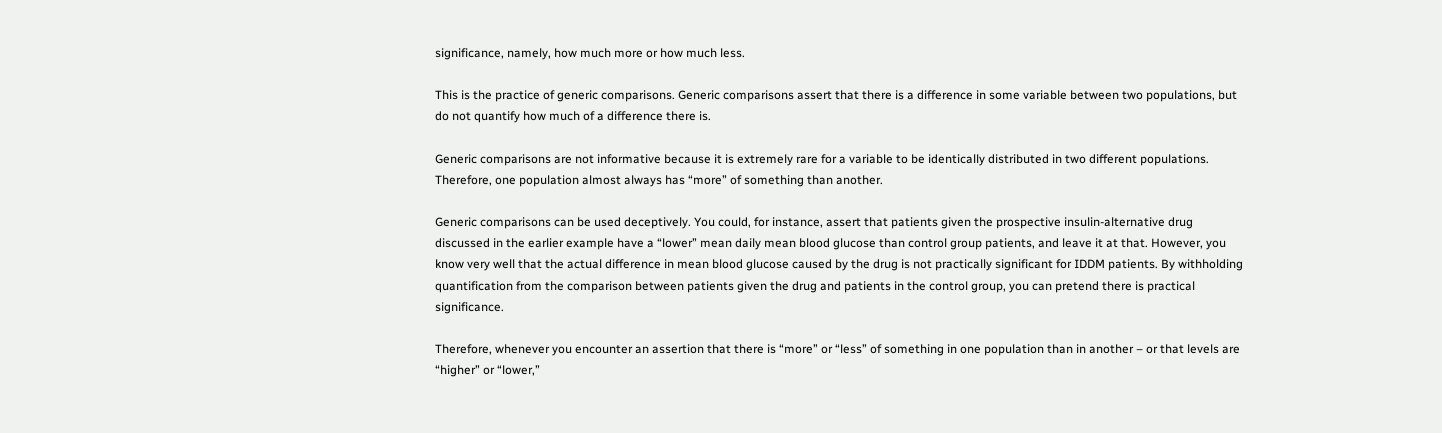significance, namely, how much more or how much less.

This is the practice of generic comparisons. Generic comparisons assert that there is a difference in some variable between two populations, but do not quantify how much of a difference there is.

Generic comparisons are not informative because it is extremely rare for a variable to be identically distributed in two different populations. Therefore, one population almost always has “more” of something than another.

Generic comparisons can be used deceptively. You could, for instance, assert that patients given the prospective insulin-alternative drug discussed in the earlier example have a “lower” mean daily mean blood glucose than control group patients, and leave it at that. However, you know very well that the actual difference in mean blood glucose caused by the drug is not practically significant for IDDM patients. By withholding quantification from the comparison between patients given the drug and patients in the control group, you can pretend there is practical significance.

Therefore, whenever you encounter an assertion that there is “more” or “less” of something in one population than in another – or that levels are “higher” or “lower,”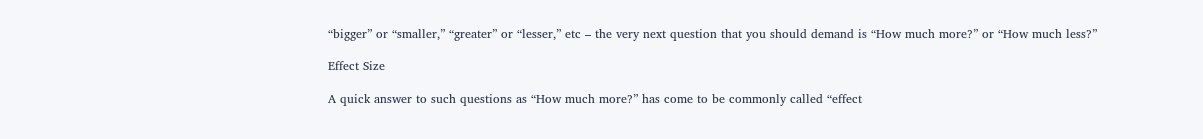“bigger” or “smaller,” “greater” or “lesser,” etc – the very next question that you should demand is “How much more?” or “How much less?”

Effect Size

A quick answer to such questions as “How much more?” has come to be commonly called “effect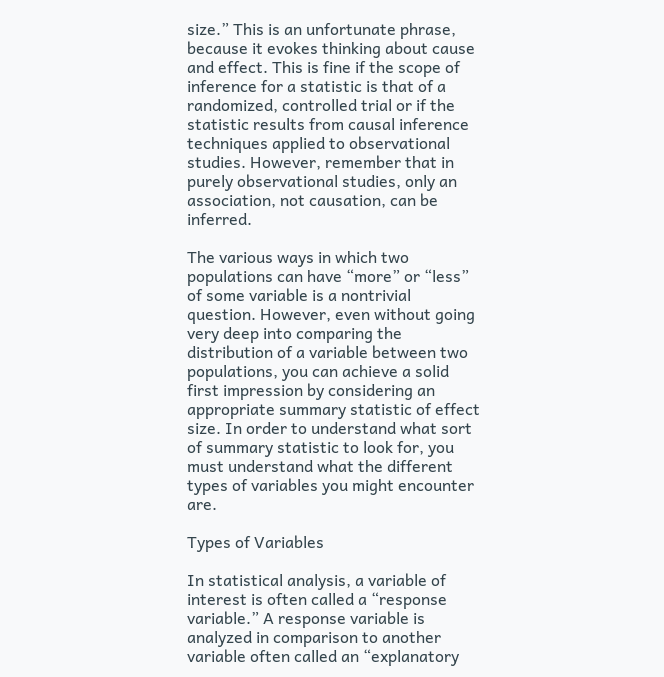size.” This is an unfortunate phrase, because it evokes thinking about cause and effect. This is fine if the scope of inference for a statistic is that of a randomized, controlled trial or if the statistic results from causal inference techniques applied to observational studies. However, remember that in purely observational studies, only an association, not causation, can be inferred.

The various ways in which two populations can have “more” or “less” of some variable is a nontrivial question. However, even without going very deep into comparing the distribution of a variable between two populations, you can achieve a solid first impression by considering an appropriate summary statistic of effect size. In order to understand what sort of summary statistic to look for, you must understand what the different types of variables you might encounter are.

Types of Variables

In statistical analysis, a variable of interest is often called a “response variable.” A response variable is analyzed in comparison to another variable often called an “explanatory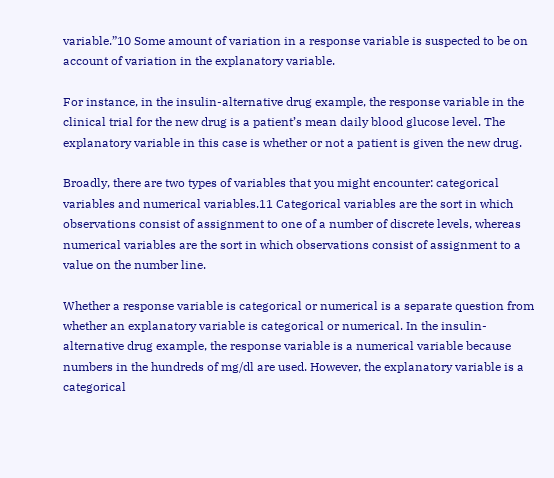variable.”10 Some amount of variation in a response variable is suspected to be on account of variation in the explanatory variable.

For instance, in the insulin-alternative drug example, the response variable in the clinical trial for the new drug is a patient’s mean daily blood glucose level. The explanatory variable in this case is whether or not a patient is given the new drug.

Broadly, there are two types of variables that you might encounter: categorical variables and numerical variables.11 Categorical variables are the sort in which observations consist of assignment to one of a number of discrete levels, whereas numerical variables are the sort in which observations consist of assignment to a value on the number line.

Whether a response variable is categorical or numerical is a separate question from whether an explanatory variable is categorical or numerical. In the insulin-alternative drug example, the response variable is a numerical variable because numbers in the hundreds of mg/dl are used. However, the explanatory variable is a categorical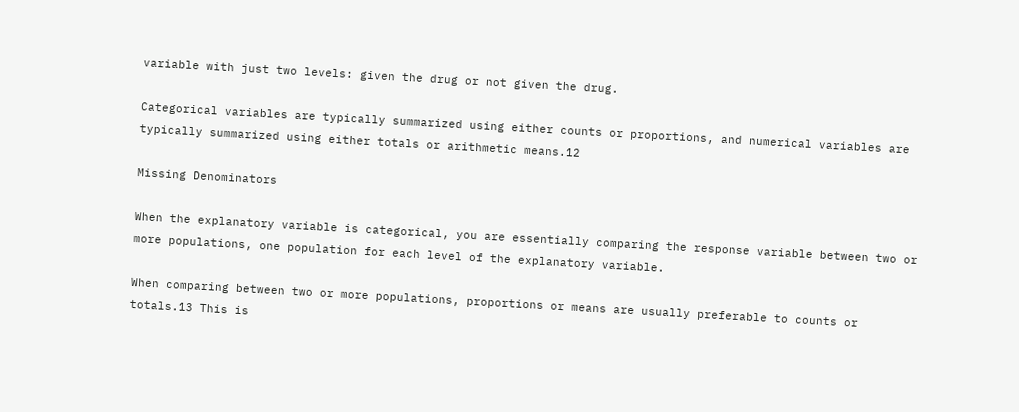variable with just two levels: given the drug or not given the drug.

Categorical variables are typically summarized using either counts or proportions, and numerical variables are typically summarized using either totals or arithmetic means.12

Missing Denominators

When the explanatory variable is categorical, you are essentially comparing the response variable between two or more populations, one population for each level of the explanatory variable.

When comparing between two or more populations, proportions or means are usually preferable to counts or totals.13 This is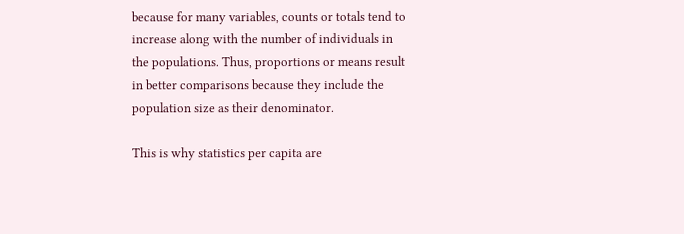because for many variables, counts or totals tend to increase along with the number of individuals in the populations. Thus, proportions or means result in better comparisons because they include the population size as their denominator.

This is why statistics per capita are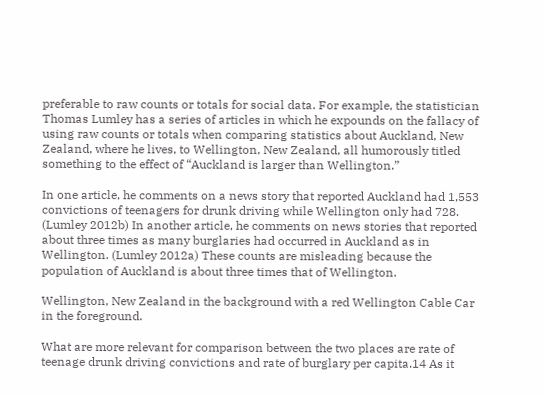preferable to raw counts or totals for social data. For example, the statistician Thomas Lumley has a series of articles in which he expounds on the fallacy of using raw counts or totals when comparing statistics about Auckland, New Zealand, where he lives, to Wellington, New Zealand, all humorously titled something to the effect of “Auckland is larger than Wellington.”

In one article, he comments on a news story that reported Auckland had 1,553 convictions of teenagers for drunk driving while Wellington only had 728. (Lumley 2012b) In another article, he comments on news stories that reported about three times as many burglaries had occurred in Auckland as in Wellington. (Lumley 2012a) These counts are misleading because the population of Auckland is about three times that of Wellington.

Wellington, New Zealand in the background with a red Wellington Cable Car in the foreground.

What are more relevant for comparison between the two places are rate of teenage drunk driving convictions and rate of burglary per capita.14 As it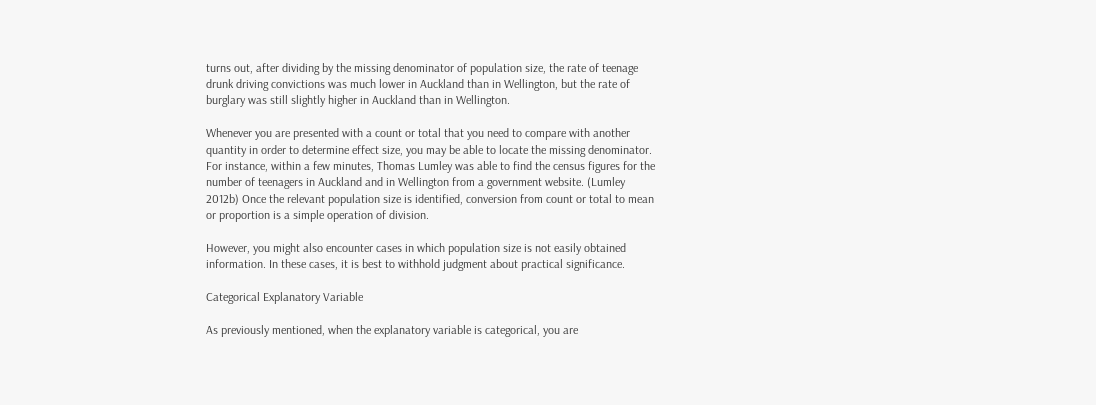turns out, after dividing by the missing denominator of population size, the rate of teenage drunk driving convictions was much lower in Auckland than in Wellington, but the rate of burglary was still slightly higher in Auckland than in Wellington.

Whenever you are presented with a count or total that you need to compare with another quantity in order to determine effect size, you may be able to locate the missing denominator. For instance, within a few minutes, Thomas Lumley was able to find the census figures for the number of teenagers in Auckland and in Wellington from a government website. (Lumley 2012b) Once the relevant population size is identified, conversion from count or total to mean or proportion is a simple operation of division.

However, you might also encounter cases in which population size is not easily obtained information. In these cases, it is best to withhold judgment about practical significance.

Categorical Explanatory Variable

As previously mentioned, when the explanatory variable is categorical, you are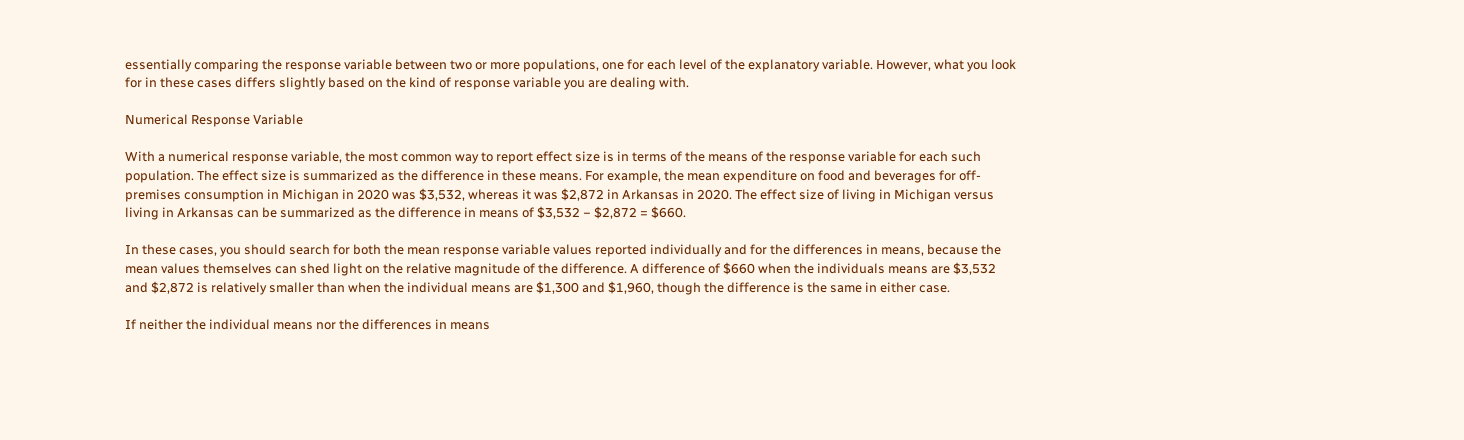essentially comparing the response variable between two or more populations, one for each level of the explanatory variable. However, what you look for in these cases differs slightly based on the kind of response variable you are dealing with.

Numerical Response Variable

With a numerical response variable, the most common way to report effect size is in terms of the means of the response variable for each such population. The effect size is summarized as the difference in these means. For example, the mean expenditure on food and beverages for off-premises consumption in Michigan in 2020 was $3,532, whereas it was $2,872 in Arkansas in 2020. The effect size of living in Michigan versus living in Arkansas can be summarized as the difference in means of $3,532 − $2,872 = $660.

In these cases, you should search for both the mean response variable values reported individually and for the differences in means, because the mean values themselves can shed light on the relative magnitude of the difference. A difference of $660 when the individuals means are $3,532 and $2,872 is relatively smaller than when the individual means are $1,300 and $1,960, though the difference is the same in either case.

If neither the individual means nor the differences in means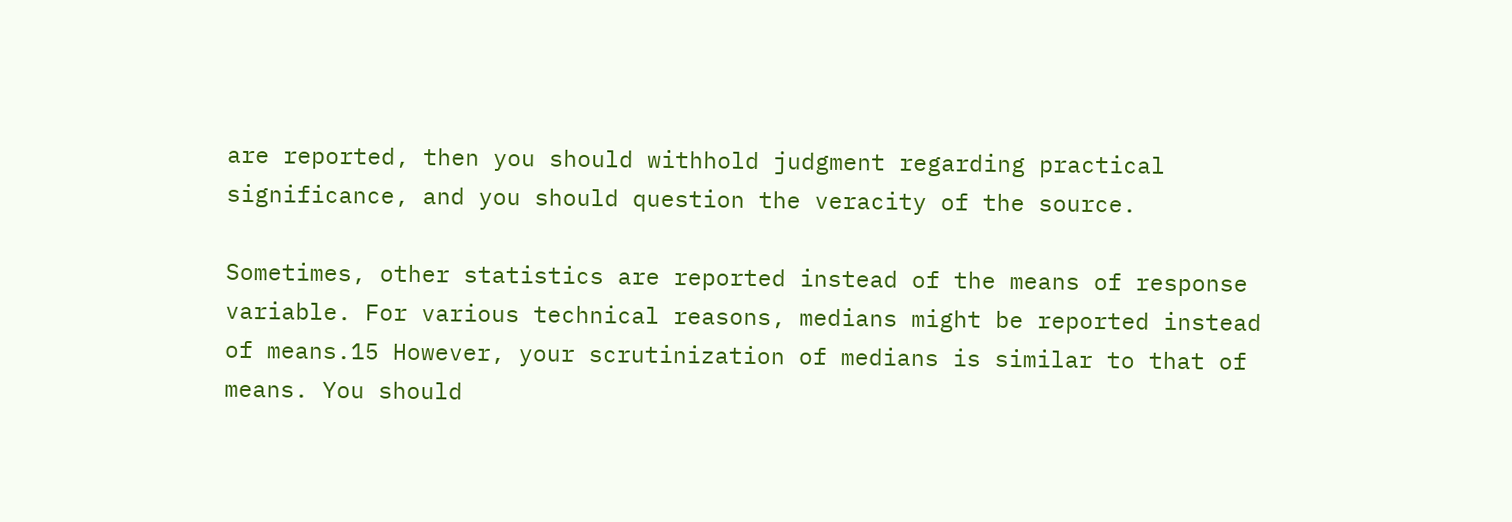are reported, then you should withhold judgment regarding practical significance, and you should question the veracity of the source.

Sometimes, other statistics are reported instead of the means of response variable. For various technical reasons, medians might be reported instead of means.15 However, your scrutinization of medians is similar to that of means. You should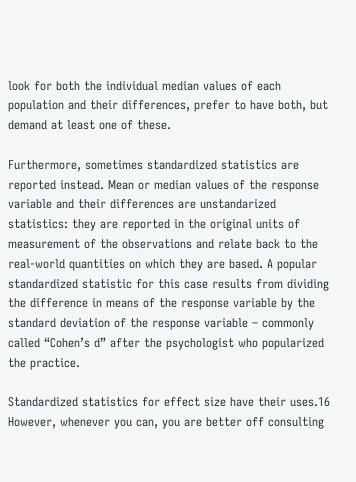look for both the individual median values of each population and their differences, prefer to have both, but demand at least one of these.

Furthermore, sometimes standardized statistics are reported instead. Mean or median values of the response variable and their differences are unstandarized statistics: they are reported in the original units of measurement of the observations and relate back to the real-world quantities on which they are based. A popular standardized statistic for this case results from dividing the difference in means of the response variable by the standard deviation of the response variable – commonly called “Cohen’s d” after the psychologist who popularized the practice.

Standardized statistics for effect size have their uses.16 However, whenever you can, you are better off consulting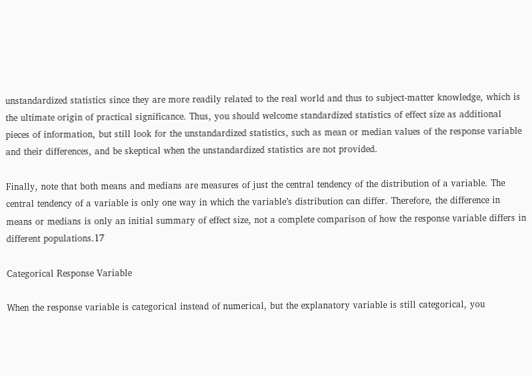unstandardized statistics since they are more readily related to the real world and thus to subject-matter knowledge, which is the ultimate origin of practical significance. Thus, you should welcome standardized statistics of effect size as additional pieces of information, but still look for the unstandardized statistics, such as mean or median values of the response variable and their differences, and be skeptical when the unstandardized statistics are not provided.

Finally, note that both means and medians are measures of just the central tendency of the distribution of a variable. The central tendency of a variable is only one way in which the variable’s distribution can differ. Therefore, the difference in means or medians is only an initial summary of effect size, not a complete comparison of how the response variable differs in different populations.17

Categorical Response Variable

When the response variable is categorical instead of numerical, but the explanatory variable is still categorical, you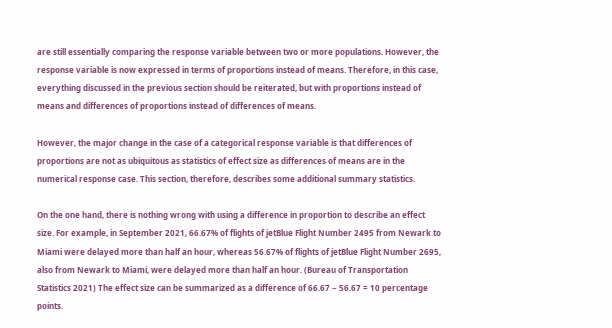are still essentially comparing the response variable between two or more populations. However, the response variable is now expressed in terms of proportions instead of means. Therefore, in this case, everything discussed in the previous section should be reiterated, but with proportions instead of means and differences of proportions instead of differences of means.

However, the major change in the case of a categorical response variable is that differences of proportions are not as ubiquitous as statistics of effect size as differences of means are in the numerical response case. This section, therefore, describes some additional summary statistics.

On the one hand, there is nothing wrong with using a difference in proportion to describe an effect size. For example, in September 2021, 66.67% of flights of jetBlue Flight Number 2495 from Newark to Miami were delayed more than half an hour, whereas 56.67% of flights of jetBlue Flight Number 2695, also from Newark to Miami, were delayed more than half an hour. (Bureau of Transportation Statistics 2021) The effect size can be summarized as a difference of 66.67 − 56.67 = 10 percentage points.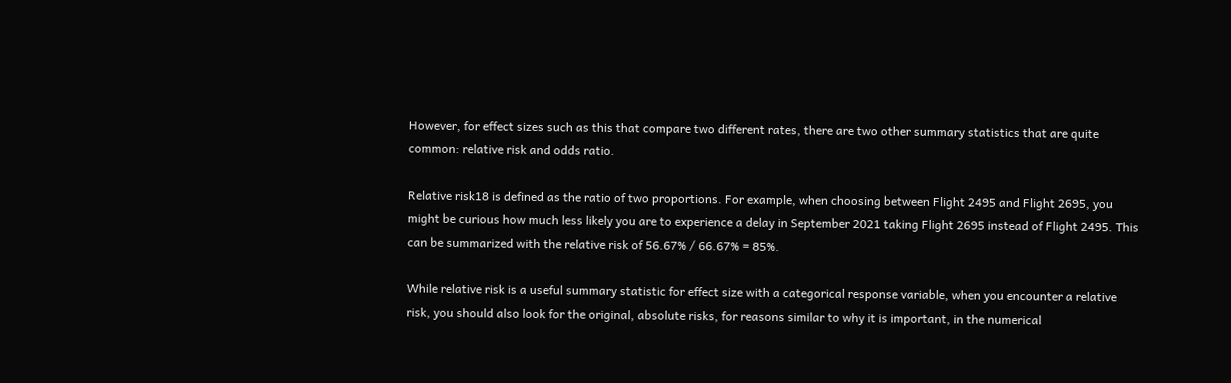However, for effect sizes such as this that compare two different rates, there are two other summary statistics that are quite common: relative risk and odds ratio.

Relative risk18 is defined as the ratio of two proportions. For example, when choosing between Flight 2495 and Flight 2695, you might be curious how much less likely you are to experience a delay in September 2021 taking Flight 2695 instead of Flight 2495. This can be summarized with the relative risk of 56.67% / 66.67% = 85%.

While relative risk is a useful summary statistic for effect size with a categorical response variable, when you encounter a relative risk, you should also look for the original, absolute risks, for reasons similar to why it is important, in the numerical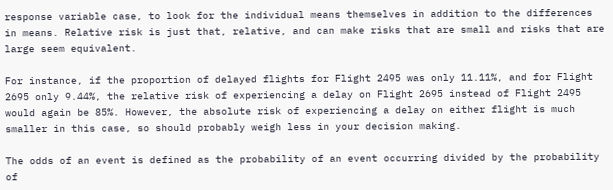response variable case, to look for the individual means themselves in addition to the differences in means. Relative risk is just that, relative, and can make risks that are small and risks that are large seem equivalent.

For instance, if the proportion of delayed flights for Flight 2495 was only 11.11%, and for Flight 2695 only 9.44%, the relative risk of experiencing a delay on Flight 2695 instead of Flight 2495 would again be 85%. However, the absolute risk of experiencing a delay on either flight is much smaller in this case, so should probably weigh less in your decision making.

The odds of an event is defined as the probability of an event occurring divided by the probability of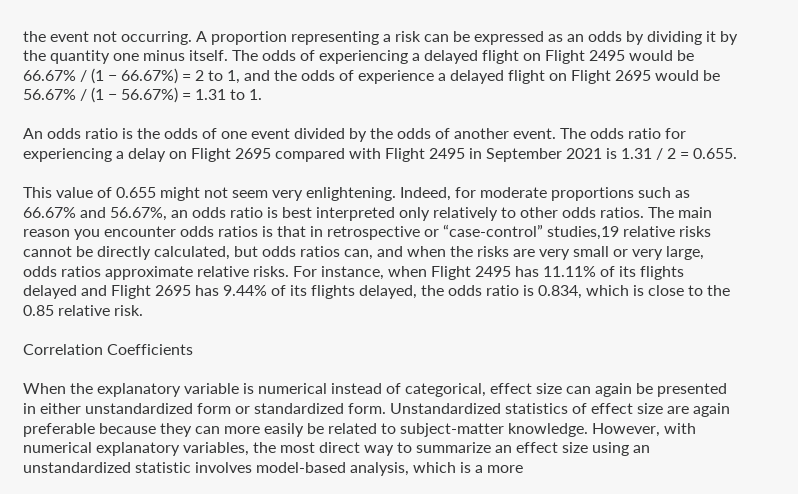the event not occurring. A proportion representing a risk can be expressed as an odds by dividing it by the quantity one minus itself. The odds of experiencing a delayed flight on Flight 2495 would be 66.67% / (1 − 66.67%) = 2 to 1, and the odds of experience a delayed flight on Flight 2695 would be 56.67% / (1 − 56.67%) = 1.31 to 1.

An odds ratio is the odds of one event divided by the odds of another event. The odds ratio for experiencing a delay on Flight 2695 compared with Flight 2495 in September 2021 is 1.31 / 2 = 0.655.

This value of 0.655 might not seem very enlightening. Indeed, for moderate proportions such as 66.67% and 56.67%, an odds ratio is best interpreted only relatively to other odds ratios. The main reason you encounter odds ratios is that in retrospective or “case-control” studies,19 relative risks cannot be directly calculated, but odds ratios can, and when the risks are very small or very large, odds ratios approximate relative risks. For instance, when Flight 2495 has 11.11% of its flights delayed and Flight 2695 has 9.44% of its flights delayed, the odds ratio is 0.834, which is close to the 0.85 relative risk.

Correlation Coefficients

When the explanatory variable is numerical instead of categorical, effect size can again be presented in either unstandardized form or standardized form. Unstandardized statistics of effect size are again preferable because they can more easily be related to subject-matter knowledge. However, with numerical explanatory variables, the most direct way to summarize an effect size using an unstandardized statistic involves model-based analysis, which is a more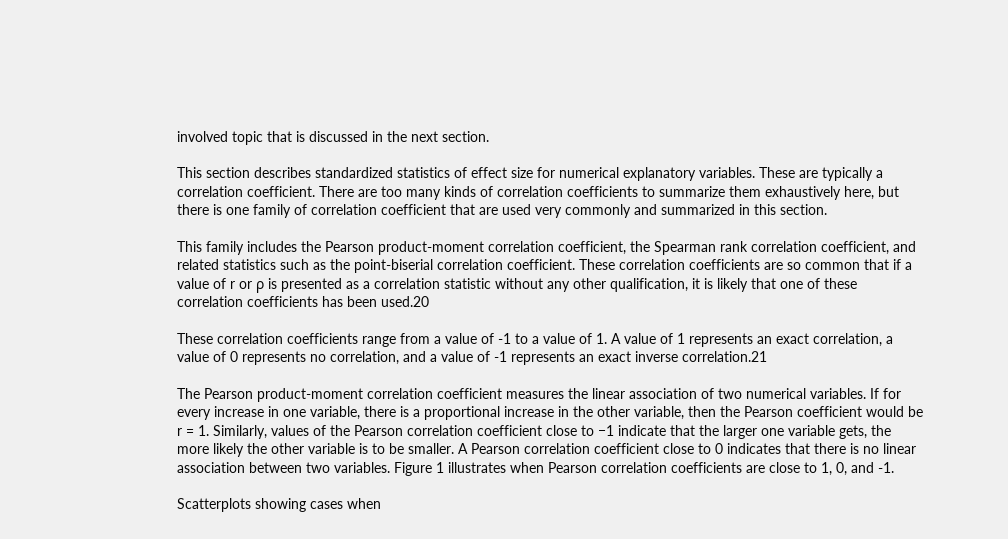involved topic that is discussed in the next section.

This section describes standardized statistics of effect size for numerical explanatory variables. These are typically a correlation coefficient. There are too many kinds of correlation coefficients to summarize them exhaustively here, but there is one family of correlation coefficient that are used very commonly and summarized in this section.

This family includes the Pearson product-moment correlation coefficient, the Spearman rank correlation coefficient, and related statistics such as the point-biserial correlation coefficient. These correlation coefficients are so common that if a value of r or ρ is presented as a correlation statistic without any other qualification, it is likely that one of these correlation coefficients has been used.20

These correlation coefficients range from a value of -1 to a value of 1. A value of 1 represents an exact correlation, a value of 0 represents no correlation, and a value of -1 represents an exact inverse correlation.21

The Pearson product-moment correlation coefficient measures the linear association of two numerical variables. If for every increase in one variable, there is a proportional increase in the other variable, then the Pearson coefficient would be r = 1. Similarly, values of the Pearson correlation coefficient close to −1 indicate that the larger one variable gets, the more likely the other variable is to be smaller. A Pearson correlation coefficient close to 0 indicates that there is no linear association between two variables. Figure 1 illustrates when Pearson correlation coefficients are close to 1, 0, and -1.

Scatterplots showing cases when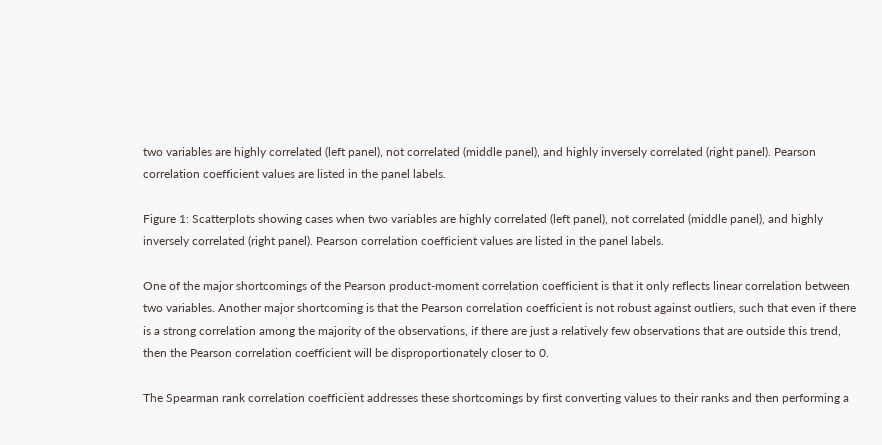two variables are highly correlated (left panel), not correlated (middle panel), and highly inversely correlated (right panel). Pearson correlation coefficient values are listed in the panel labels.

Figure 1: Scatterplots showing cases when two variables are highly correlated (left panel), not correlated (middle panel), and highly inversely correlated (right panel). Pearson correlation coefficient values are listed in the panel labels.

One of the major shortcomings of the Pearson product-moment correlation coefficient is that it only reflects linear correlation between two variables. Another major shortcoming is that the Pearson correlation coefficient is not robust against outliers, such that even if there is a strong correlation among the majority of the observations, if there are just a relatively few observations that are outside this trend, then the Pearson correlation coefficient will be disproportionately closer to 0.

The Spearman rank correlation coefficient addresses these shortcomings by first converting values to their ranks and then performing a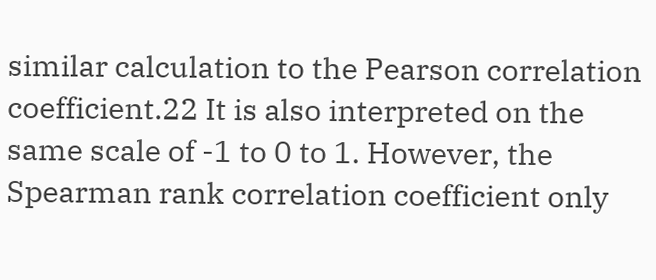similar calculation to the Pearson correlation coefficient.22 It is also interpreted on the same scale of -1 to 0 to 1. However, the Spearman rank correlation coefficient only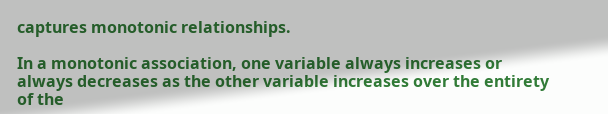captures monotonic relationships.

In a monotonic association, one variable always increases or always decreases as the other variable increases over the entirety of the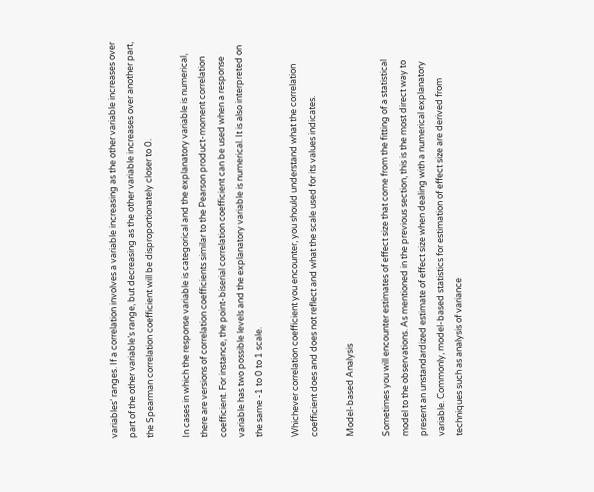variables’ ranges. If a correlation involves a variable increasing as the other variable increases over part of the other variable’s range, but decreasing as the other variable increases over another part, the Spearman correlation coefficient will be disproportionately closer to 0.

In cases in which the response variable is categorical and the explanatory variable is numerical, there are versions of correlation coefficients similar to the Pearson product-moment correlation coefficient. For instance, the point-biserial correlation coefficient can be used when a response variable has two possible levels and the explanatory variable is numerical. It is also interpreted on the same -1 to 0 to 1 scale.

Whichever correlation coefficient you encounter, you should understand what the correlation coefficient does and does not reflect and what the scale used for its values indicates.

Model-based Analysis

Sometimes you will encounter estimates of effect size that come from the fitting of a statistical model to the observations. As mentioned in the previous section, this is the most direct way to present an unstandardized estimate of effect size when dealing with a numerical explanatory variable. Commonly, model-based statistics for estimation of effect size are derived from techniques such as analysis of variance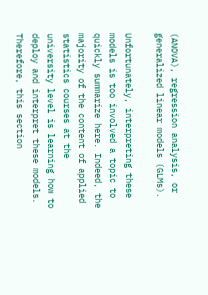(ANOVA), regression analysis, or generalized linear models (GLMs).

Unfortunately, interpreting these models is too involved a topic to quickly summarize here. Indeed, the majority of the content of applied statistics courses at the university level is learning how to deploy and interpret these models. Therefore, this section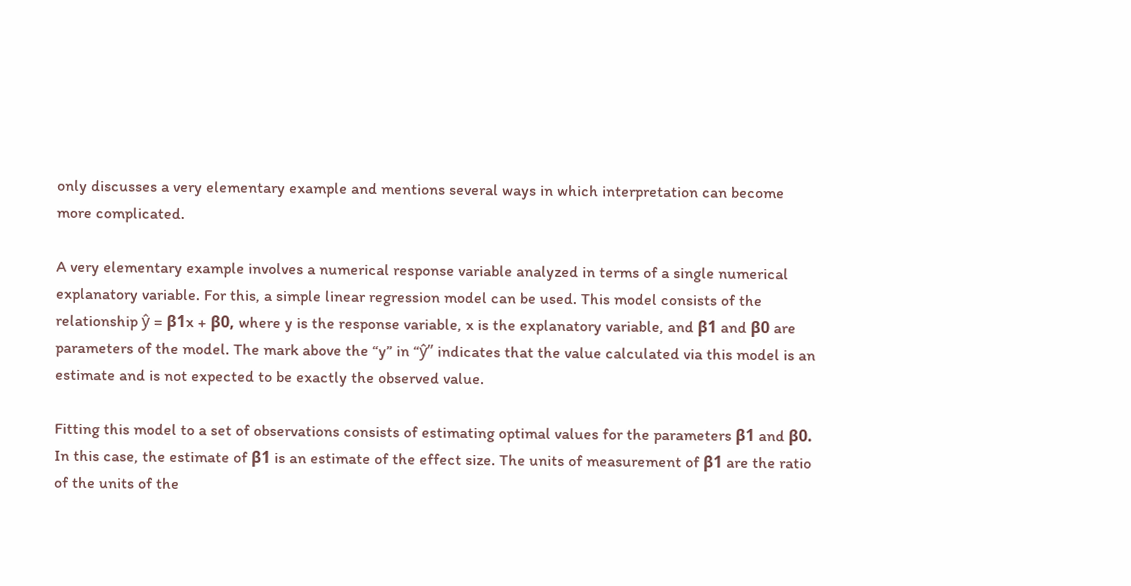only discusses a very elementary example and mentions several ways in which interpretation can become more complicated.

A very elementary example involves a numerical response variable analyzed in terms of a single numerical explanatory variable. For this, a simple linear regression model can be used. This model consists of the relationship ŷ = β1x + β0, where y is the response variable, x is the explanatory variable, and β1 and β0 are parameters of the model. The mark above the “y” in “ŷ” indicates that the value calculated via this model is an estimate and is not expected to be exactly the observed value.

Fitting this model to a set of observations consists of estimating optimal values for the parameters β1 and β0. In this case, the estimate of β1 is an estimate of the effect size. The units of measurement of β1 are the ratio of the units of the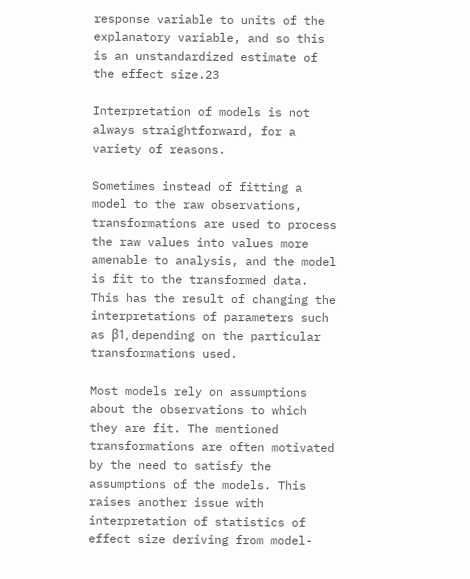response variable to units of the explanatory variable, and so this is an unstandardized estimate of the effect size.23

Interpretation of models is not always straightforward, for a variety of reasons.

Sometimes instead of fitting a model to the raw observations, transformations are used to process the raw values into values more amenable to analysis, and the model is fit to the transformed data. This has the result of changing the interpretations of parameters such as β1, depending on the particular transformations used.

Most models rely on assumptions about the observations to which they are fit. The mentioned transformations are often motivated by the need to satisfy the assumptions of the models. This raises another issue with interpretation of statistics of effect size deriving from model-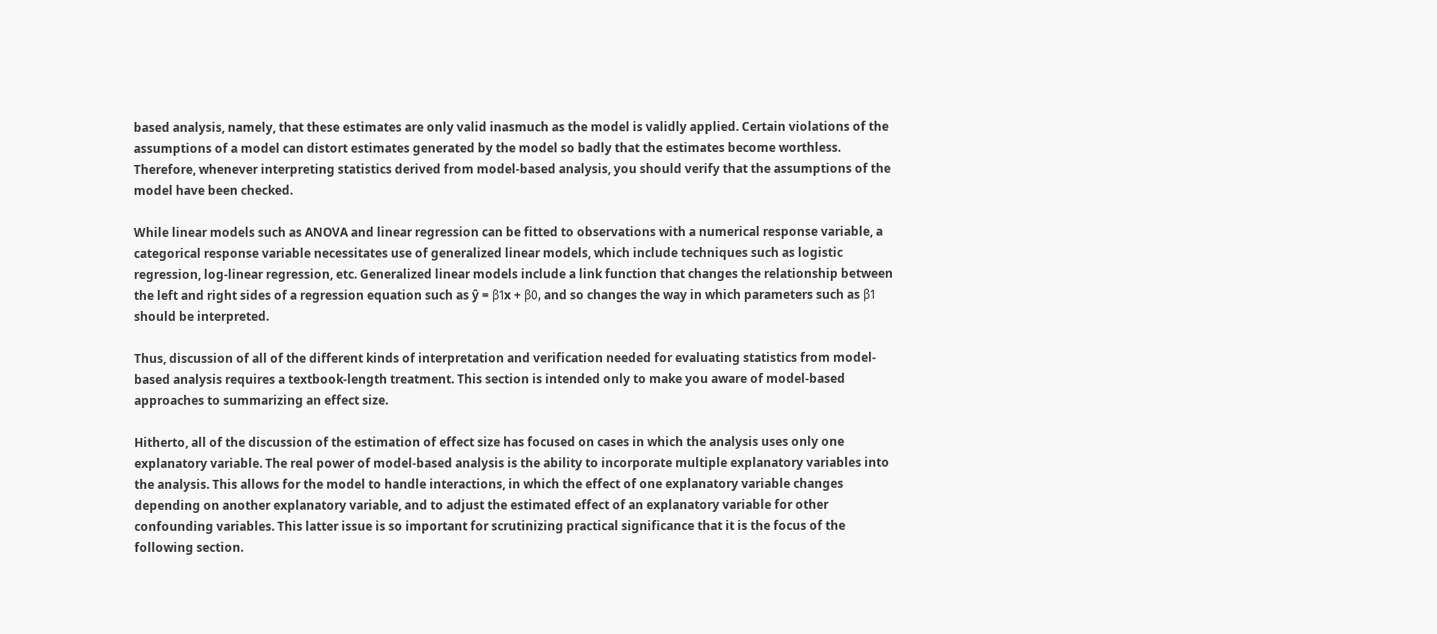based analysis, namely, that these estimates are only valid inasmuch as the model is validly applied. Certain violations of the assumptions of a model can distort estimates generated by the model so badly that the estimates become worthless. Therefore, whenever interpreting statistics derived from model-based analysis, you should verify that the assumptions of the model have been checked.

While linear models such as ANOVA and linear regression can be fitted to observations with a numerical response variable, a categorical response variable necessitates use of generalized linear models, which include techniques such as logistic regression, log-linear regression, etc. Generalized linear models include a link function that changes the relationship between the left and right sides of a regression equation such as ŷ = β1x + β0, and so changes the way in which parameters such as β1 should be interpreted.

Thus, discussion of all of the different kinds of interpretation and verification needed for evaluating statistics from model-based analysis requires a textbook-length treatment. This section is intended only to make you aware of model-based approaches to summarizing an effect size.

Hitherto, all of the discussion of the estimation of effect size has focused on cases in which the analysis uses only one explanatory variable. The real power of model-based analysis is the ability to incorporate multiple explanatory variables into the analysis. This allows for the model to handle interactions, in which the effect of one explanatory variable changes depending on another explanatory variable, and to adjust the estimated effect of an explanatory variable for other confounding variables. This latter issue is so important for scrutinizing practical significance that it is the focus of the following section.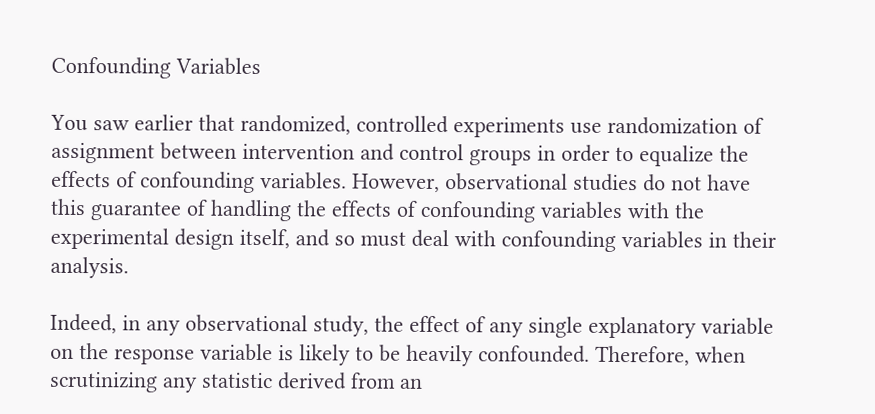Confounding Variables

You saw earlier that randomized, controlled experiments use randomization of assignment between intervention and control groups in order to equalize the effects of confounding variables. However, observational studies do not have this guarantee of handling the effects of confounding variables with the experimental design itself, and so must deal with confounding variables in their analysis.

Indeed, in any observational study, the effect of any single explanatory variable on the response variable is likely to be heavily confounded. Therefore, when scrutinizing any statistic derived from an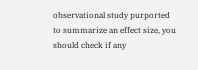observational study purported to summarize an effect size, you should check if any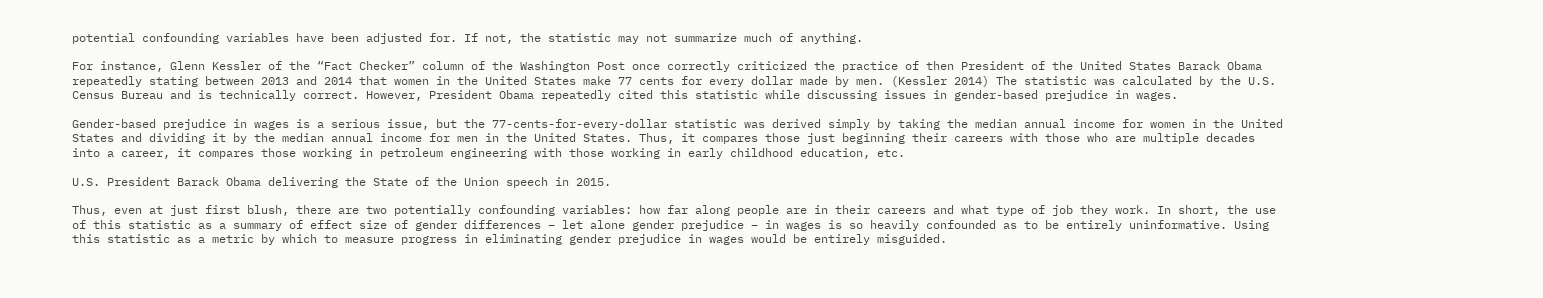potential confounding variables have been adjusted for. If not, the statistic may not summarize much of anything.

For instance, Glenn Kessler of the “Fact Checker” column of the Washington Post once correctly criticized the practice of then President of the United States Barack Obama repeatedly stating between 2013 and 2014 that women in the United States make 77 cents for every dollar made by men. (Kessler 2014) The statistic was calculated by the U.S. Census Bureau and is technically correct. However, President Obama repeatedly cited this statistic while discussing issues in gender-based prejudice in wages.

Gender-based prejudice in wages is a serious issue, but the 77-cents-for-every-dollar statistic was derived simply by taking the median annual income for women in the United States and dividing it by the median annual income for men in the United States. Thus, it compares those just beginning their careers with those who are multiple decades into a career, it compares those working in petroleum engineering with those working in early childhood education, etc.

U.S. President Barack Obama delivering the State of the Union speech in 2015.

Thus, even at just first blush, there are two potentially confounding variables: how far along people are in their careers and what type of job they work. In short, the use of this statistic as a summary of effect size of gender differences – let alone gender prejudice – in wages is so heavily confounded as to be entirely uninformative. Using this statistic as a metric by which to measure progress in eliminating gender prejudice in wages would be entirely misguided.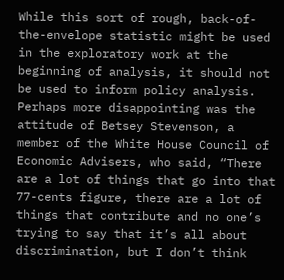While this sort of rough, back-of-the-envelope statistic might be used in the exploratory work at the beginning of analysis, it should not be used to inform policy analysis. Perhaps more disappointing was the attitude of Betsey Stevenson, a member of the White House Council of Economic Advisers, who said, “There are a lot of things that go into that 77-cents figure, there are a lot of things that contribute and no one’s trying to say that it’s all about discrimination, but I don’t think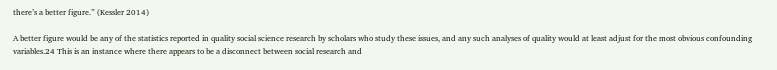there’s a better figure.” (Kessler 2014)

A better figure would be any of the statistics reported in quality social science research by scholars who study these issues, and any such analyses of quality would at least adjust for the most obvious confounding variables.24 This is an instance where there appears to be a disconnect between social research and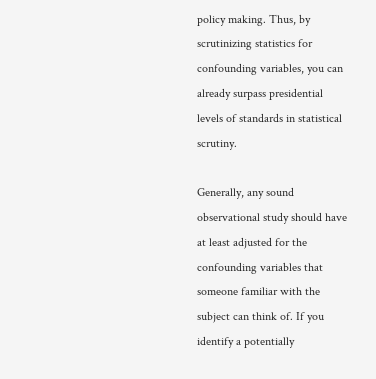policy making. Thus, by scrutinizing statistics for confounding variables, you can already surpass presidential levels of standards in statistical scrutiny.

Generally, any sound observational study should have at least adjusted for the confounding variables that someone familiar with the subject can think of. If you identify a potentially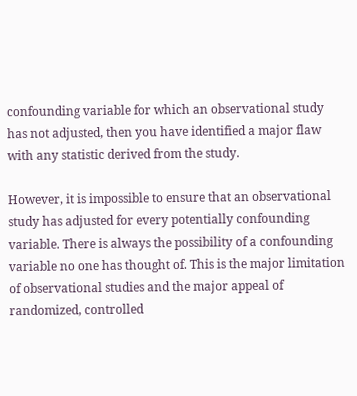confounding variable for which an observational study has not adjusted, then you have identified a major flaw with any statistic derived from the study.

However, it is impossible to ensure that an observational study has adjusted for every potentially confounding variable. There is always the possibility of a confounding variable no one has thought of. This is the major limitation of observational studies and the major appeal of randomized, controlled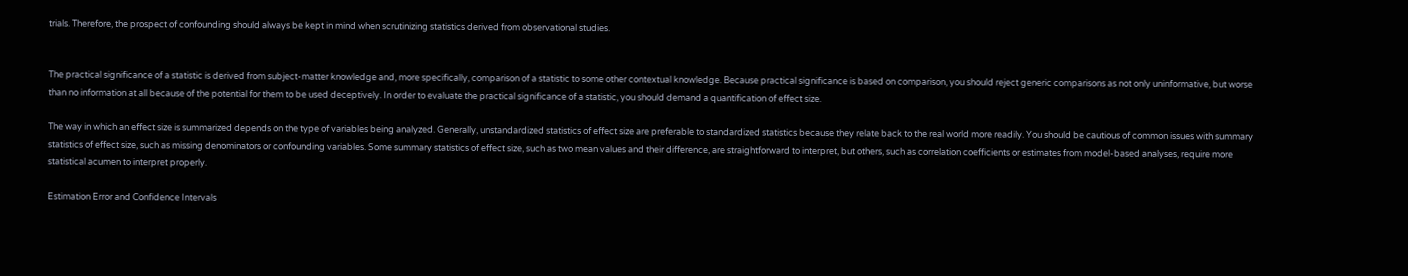trials. Therefore, the prospect of confounding should always be kept in mind when scrutinizing statistics derived from observational studies.


The practical significance of a statistic is derived from subject-matter knowledge and, more specifically, comparison of a statistic to some other contextual knowledge. Because practical significance is based on comparison, you should reject generic comparisons as not only uninformative, but worse than no information at all because of the potential for them to be used deceptively. In order to evaluate the practical significance of a statistic, you should demand a quantification of effect size.

The way in which an effect size is summarized depends on the type of variables being analyzed. Generally, unstandardized statistics of effect size are preferable to standardized statistics because they relate back to the real world more readily. You should be cautious of common issues with summary statistics of effect size, such as missing denominators or confounding variables. Some summary statistics of effect size, such as two mean values and their difference, are straightforward to interpret, but others, such as correlation coefficients or estimates from model-based analyses, require more statistical acumen to interpret properly.

Estimation Error and Confidence Intervals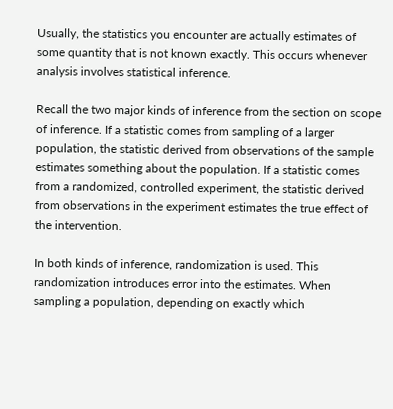Usually, the statistics you encounter are actually estimates of some quantity that is not known exactly. This occurs whenever analysis involves statistical inference.

Recall the two major kinds of inference from the section on scope of inference. If a statistic comes from sampling of a larger population, the statistic derived from observations of the sample estimates something about the population. If a statistic comes from a randomized, controlled experiment, the statistic derived from observations in the experiment estimates the true effect of the intervention.

In both kinds of inference, randomization is used. This randomization introduces error into the estimates. When sampling a population, depending on exactly which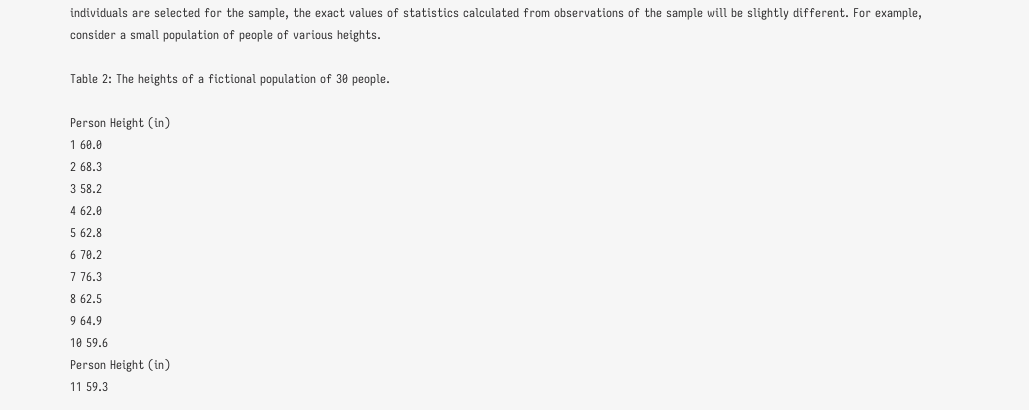individuals are selected for the sample, the exact values of statistics calculated from observations of the sample will be slightly different. For example, consider a small population of people of various heights.

Table 2: The heights of a fictional population of 30 people.

Person Height (in)
1 60.0
2 68.3
3 58.2
4 62.0
5 62.8
6 70.2
7 76.3
8 62.5
9 64.9
10 59.6
Person Height (in)
11 59.3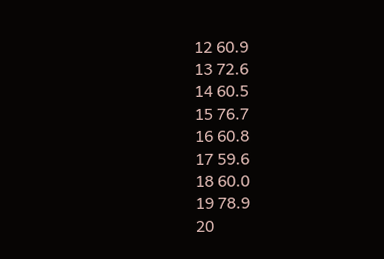12 60.9
13 72.6
14 60.5
15 76.7
16 60.8
17 59.6
18 60.0
19 78.9
20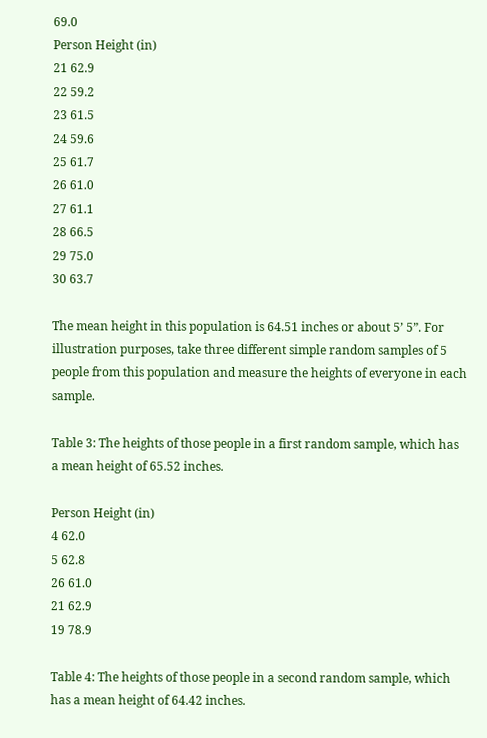69.0
Person Height (in)
21 62.9
22 59.2
23 61.5
24 59.6
25 61.7
26 61.0
27 61.1
28 66.5
29 75.0
30 63.7

The mean height in this population is 64.51 inches or about 5’ 5”. For illustration purposes, take three different simple random samples of 5 people from this population and measure the heights of everyone in each sample.

Table 3: The heights of those people in a first random sample, which has a mean height of 65.52 inches.

Person Height (in)
4 62.0
5 62.8
26 61.0
21 62.9
19 78.9

Table 4: The heights of those people in a second random sample, which has a mean height of 64.42 inches.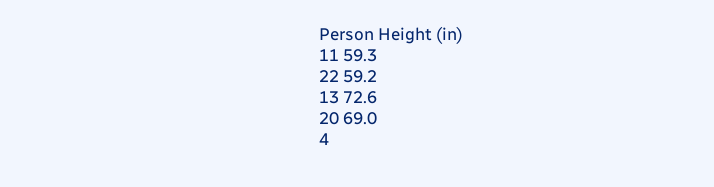Person Height (in)
11 59.3
22 59.2
13 72.6
20 69.0
4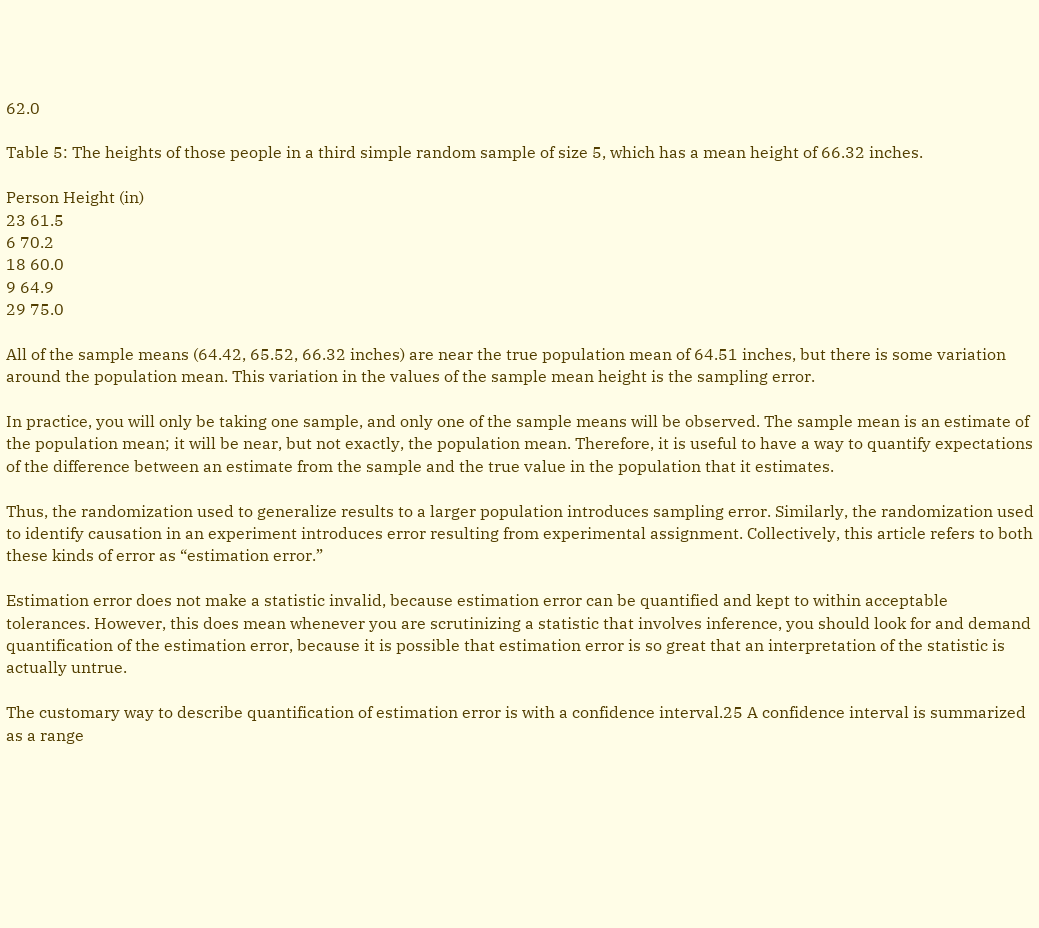62.0

Table 5: The heights of those people in a third simple random sample of size 5, which has a mean height of 66.32 inches.

Person Height (in)
23 61.5
6 70.2
18 60.0
9 64.9
29 75.0

All of the sample means (64.42, 65.52, 66.32 inches) are near the true population mean of 64.51 inches, but there is some variation around the population mean. This variation in the values of the sample mean height is the sampling error.

In practice, you will only be taking one sample, and only one of the sample means will be observed. The sample mean is an estimate of the population mean; it will be near, but not exactly, the population mean. Therefore, it is useful to have a way to quantify expectations of the difference between an estimate from the sample and the true value in the population that it estimates.

Thus, the randomization used to generalize results to a larger population introduces sampling error. Similarly, the randomization used to identify causation in an experiment introduces error resulting from experimental assignment. Collectively, this article refers to both these kinds of error as “estimation error.”

Estimation error does not make a statistic invalid, because estimation error can be quantified and kept to within acceptable tolerances. However, this does mean whenever you are scrutinizing a statistic that involves inference, you should look for and demand quantification of the estimation error, because it is possible that estimation error is so great that an interpretation of the statistic is actually untrue.

The customary way to describe quantification of estimation error is with a confidence interval.25 A confidence interval is summarized as a range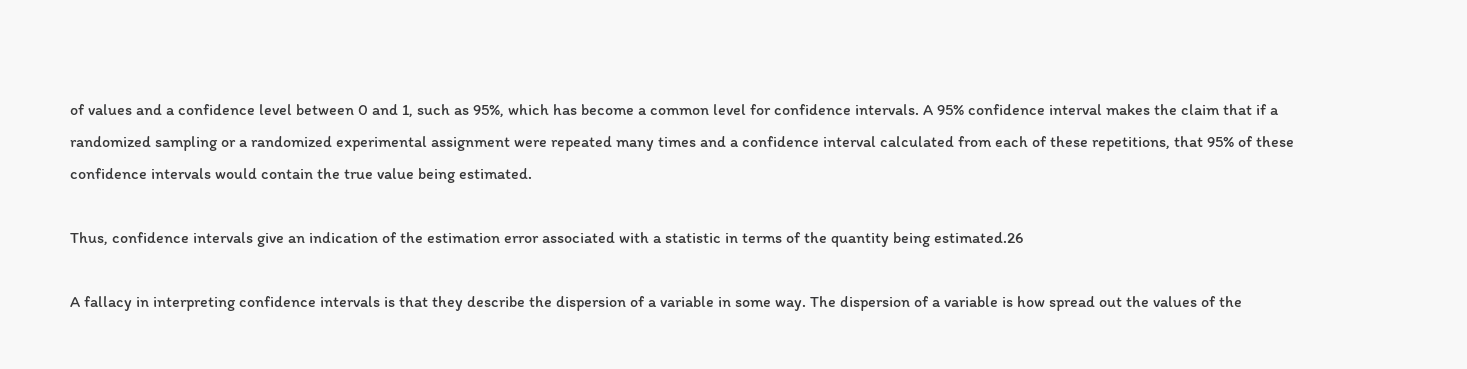of values and a confidence level between 0 and 1, such as 95%, which has become a common level for confidence intervals. A 95% confidence interval makes the claim that if a randomized sampling or a randomized experimental assignment were repeated many times and a confidence interval calculated from each of these repetitions, that 95% of these confidence intervals would contain the true value being estimated.

Thus, confidence intervals give an indication of the estimation error associated with a statistic in terms of the quantity being estimated.26

A fallacy in interpreting confidence intervals is that they describe the dispersion of a variable in some way. The dispersion of a variable is how spread out the values of the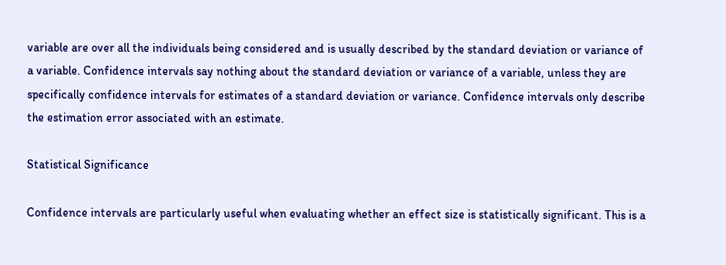variable are over all the individuals being considered and is usually described by the standard deviation or variance of a variable. Confidence intervals say nothing about the standard deviation or variance of a variable, unless they are specifically confidence intervals for estimates of a standard deviation or variance. Confidence intervals only describe the estimation error associated with an estimate.

Statistical Significance

Confidence intervals are particularly useful when evaluating whether an effect size is statistically significant. This is a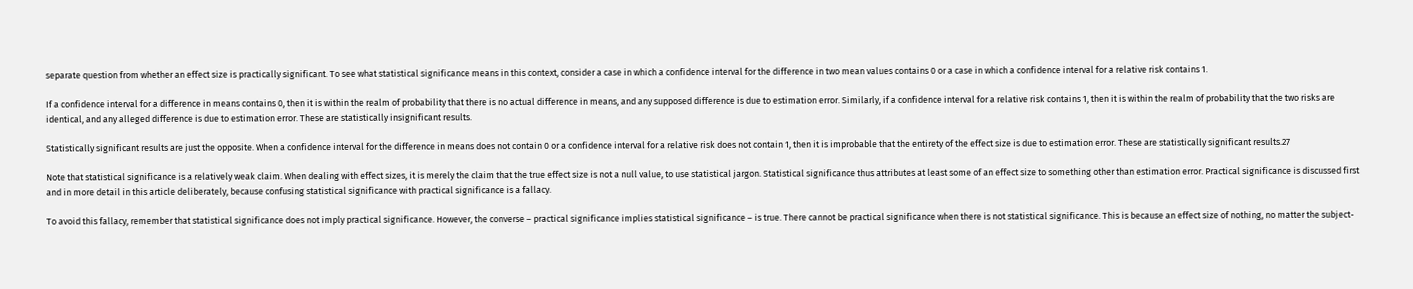separate question from whether an effect size is practically significant. To see what statistical significance means in this context, consider a case in which a confidence interval for the difference in two mean values contains 0 or a case in which a confidence interval for a relative risk contains 1.

If a confidence interval for a difference in means contains 0, then it is within the realm of probability that there is no actual difference in means, and any supposed difference is due to estimation error. Similarly, if a confidence interval for a relative risk contains 1, then it is within the realm of probability that the two risks are identical, and any alleged difference is due to estimation error. These are statistically insignificant results.

Statistically significant results are just the opposite. When a confidence interval for the difference in means does not contain 0 or a confidence interval for a relative risk does not contain 1, then it is improbable that the entirety of the effect size is due to estimation error. These are statistically significant results.27

Note that statistical significance is a relatively weak claim. When dealing with effect sizes, it is merely the claim that the true effect size is not a null value, to use statistical jargon. Statistical significance thus attributes at least some of an effect size to something other than estimation error. Practical significance is discussed first and in more detail in this article deliberately, because confusing statistical significance with practical significance is a fallacy.

To avoid this fallacy, remember that statistical significance does not imply practical significance. However, the converse – practical significance implies statistical significance – is true. There cannot be practical significance when there is not statistical significance. This is because an effect size of nothing, no matter the subject-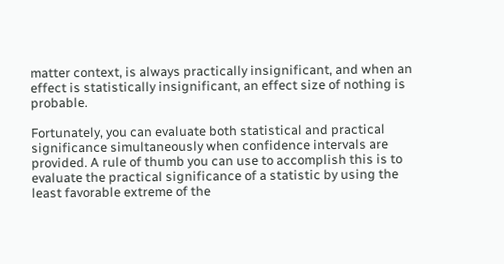matter context, is always practically insignificant, and when an effect is statistically insignificant, an effect size of nothing is probable.

Fortunately, you can evaluate both statistical and practical significance simultaneously when confidence intervals are provided. A rule of thumb you can use to accomplish this is to evaluate the practical significance of a statistic by using the least favorable extreme of the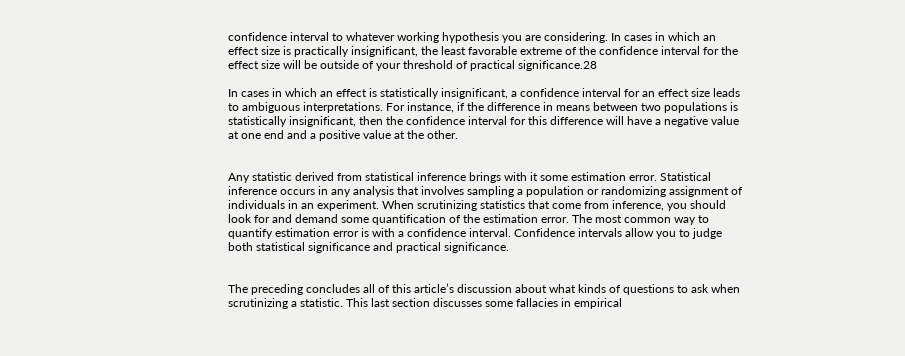confidence interval to whatever working hypothesis you are considering. In cases in which an effect size is practically insignificant, the least favorable extreme of the confidence interval for the effect size will be outside of your threshold of practical significance.28

In cases in which an effect is statistically insignificant, a confidence interval for an effect size leads to ambiguous interpretations. For instance, if the difference in means between two populations is statistically insignificant, then the confidence interval for this difference will have a negative value at one end and a positive value at the other.


Any statistic derived from statistical inference brings with it some estimation error. Statistical inference occurs in any analysis that involves sampling a population or randomizing assignment of individuals in an experiment. When scrutinizing statistics that come from inference, you should look for and demand some quantification of the estimation error. The most common way to quantify estimation error is with a confidence interval. Confidence intervals allow you to judge both statistical significance and practical significance.


The preceding concludes all of this article’s discussion about what kinds of questions to ask when scrutinizing a statistic. This last section discusses some fallacies in empirical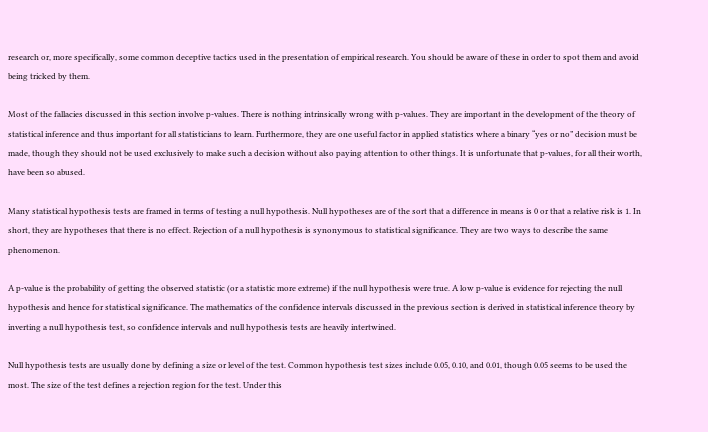research or, more specifically, some common deceptive tactics used in the presentation of empirical research. You should be aware of these in order to spot them and avoid being tricked by them.

Most of the fallacies discussed in this section involve p-values. There is nothing intrinsically wrong with p-values. They are important in the development of the theory of statistical inference and thus important for all statisticians to learn. Furthermore, they are one useful factor in applied statistics where a binary “yes or no” decision must be made, though they should not be used exclusively to make such a decision without also paying attention to other things. It is unfortunate that p-values, for all their worth, have been so abused.

Many statistical hypothesis tests are framed in terms of testing a null hypothesis. Null hypotheses are of the sort that a difference in means is 0 or that a relative risk is 1. In short, they are hypotheses that there is no effect. Rejection of a null hypothesis is synonymous to statistical significance. They are two ways to describe the same phenomenon.

A p-value is the probability of getting the observed statistic (or a statistic more extreme) if the null hypothesis were true. A low p-value is evidence for rejecting the null hypothesis and hence for statistical significance. The mathematics of the confidence intervals discussed in the previous section is derived in statistical inference theory by inverting a null hypothesis test, so confidence intervals and null hypothesis tests are heavily intertwined.

Null hypothesis tests are usually done by defining a size or level of the test. Common hypothesis test sizes include 0.05, 0.10, and 0.01, though 0.05 seems to be used the most. The size of the test defines a rejection region for the test. Under this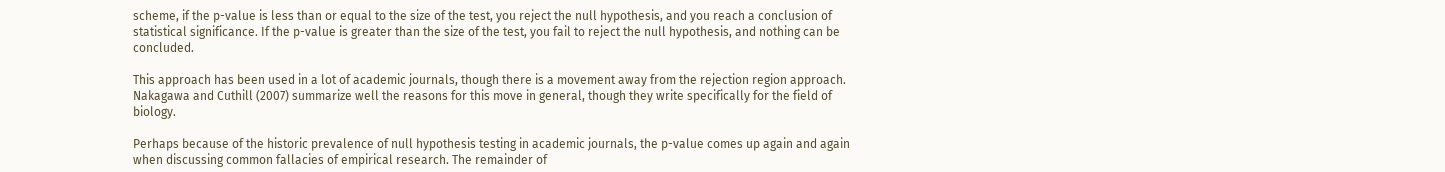scheme, if the p-value is less than or equal to the size of the test, you reject the null hypothesis, and you reach a conclusion of statistical significance. If the p-value is greater than the size of the test, you fail to reject the null hypothesis, and nothing can be concluded.

This approach has been used in a lot of academic journals, though there is a movement away from the rejection region approach. Nakagawa and Cuthill (2007) summarize well the reasons for this move in general, though they write specifically for the field of biology.

Perhaps because of the historic prevalence of null hypothesis testing in academic journals, the p-value comes up again and again when discussing common fallacies of empirical research. The remainder of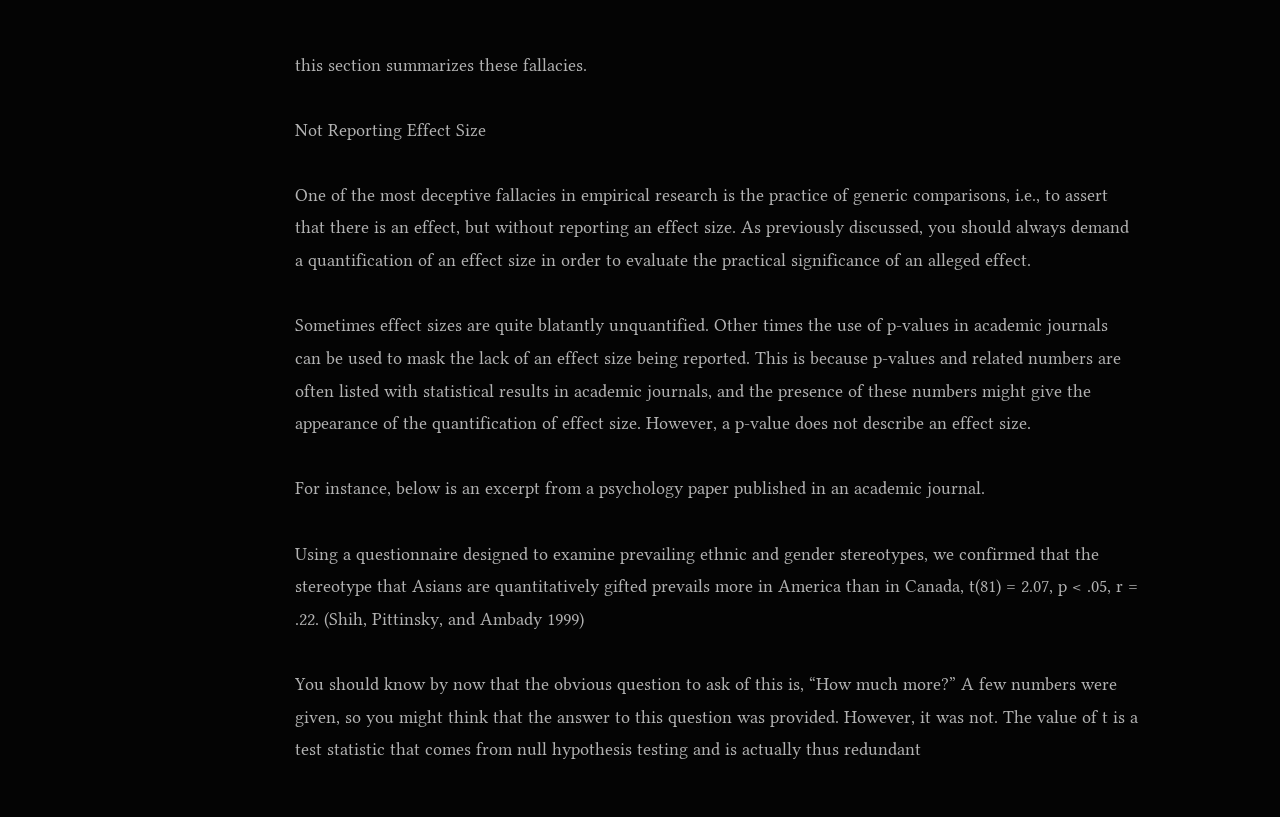this section summarizes these fallacies.

Not Reporting Effect Size

One of the most deceptive fallacies in empirical research is the practice of generic comparisons, i.e., to assert that there is an effect, but without reporting an effect size. As previously discussed, you should always demand a quantification of an effect size in order to evaluate the practical significance of an alleged effect.

Sometimes effect sizes are quite blatantly unquantified. Other times the use of p-values in academic journals can be used to mask the lack of an effect size being reported. This is because p-values and related numbers are often listed with statistical results in academic journals, and the presence of these numbers might give the appearance of the quantification of effect size. However, a p-value does not describe an effect size.

For instance, below is an excerpt from a psychology paper published in an academic journal.

Using a questionnaire designed to examine prevailing ethnic and gender stereotypes, we confirmed that the stereotype that Asians are quantitatively gifted prevails more in America than in Canada, t(81) = 2.07, p < .05, r = .22. (Shih, Pittinsky, and Ambady 1999)

You should know by now that the obvious question to ask of this is, “How much more?” A few numbers were given, so you might think that the answer to this question was provided. However, it was not. The value of t is a test statistic that comes from null hypothesis testing and is actually thus redundant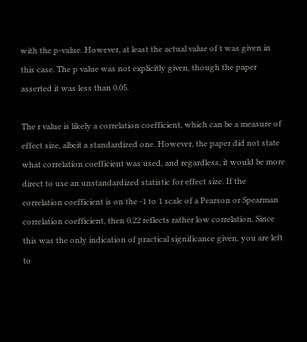with the p-value. However, at least the actual value of t was given in this case. The p value was not explicitly given, though the paper asserted it was less than 0.05.

The r value is likely a correlation coefficient, which can be a measure of effect size, albeit a standardized one. However, the paper did not state what correlation coefficient was used, and regardless, it would be more direct to use an unstandardized statistic for effect size. If the correlation coefficient is on the -1 to 1 scale of a Pearson or Spearman correlation coefficient, then 0.22 reflects rather low correlation. Since this was the only indication of practical significance given, you are left to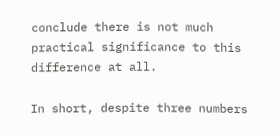conclude there is not much practical significance to this difference at all.

In short, despite three numbers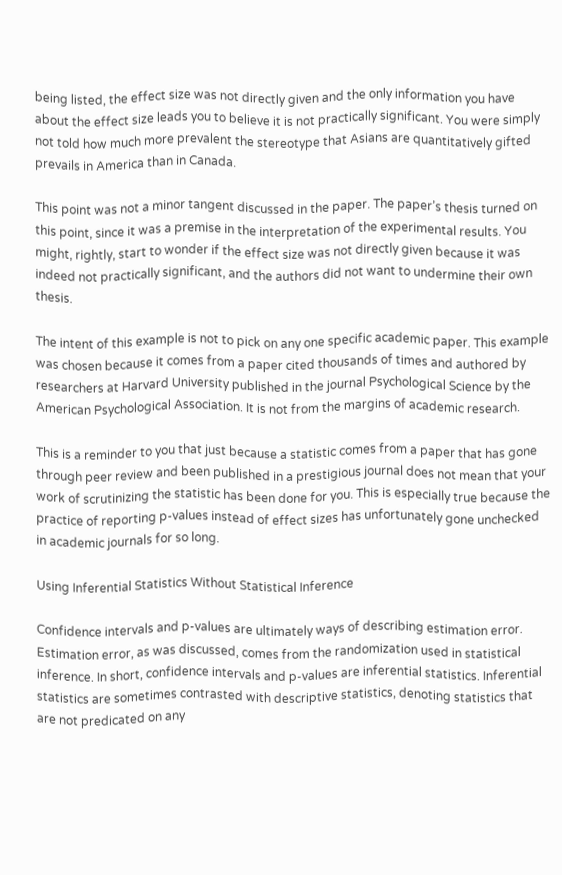being listed, the effect size was not directly given and the only information you have about the effect size leads you to believe it is not practically significant. You were simply not told how much more prevalent the stereotype that Asians are quantitatively gifted prevails in America than in Canada.

This point was not a minor tangent discussed in the paper. The paper’s thesis turned on this point, since it was a premise in the interpretation of the experimental results. You might, rightly, start to wonder if the effect size was not directly given because it was indeed not practically significant, and the authors did not want to undermine their own thesis.

The intent of this example is not to pick on any one specific academic paper. This example was chosen because it comes from a paper cited thousands of times and authored by researchers at Harvard University published in the journal Psychological Science by the American Psychological Association. It is not from the margins of academic research.

This is a reminder to you that just because a statistic comes from a paper that has gone through peer review and been published in a prestigious journal does not mean that your work of scrutinizing the statistic has been done for you. This is especially true because the practice of reporting p-values instead of effect sizes has unfortunately gone unchecked in academic journals for so long.

Using Inferential Statistics Without Statistical Inference

Confidence intervals and p-values are ultimately ways of describing estimation error. Estimation error, as was discussed, comes from the randomization used in statistical inference. In short, confidence intervals and p-values are inferential statistics. Inferential statistics are sometimes contrasted with descriptive statistics, denoting statistics that are not predicated on any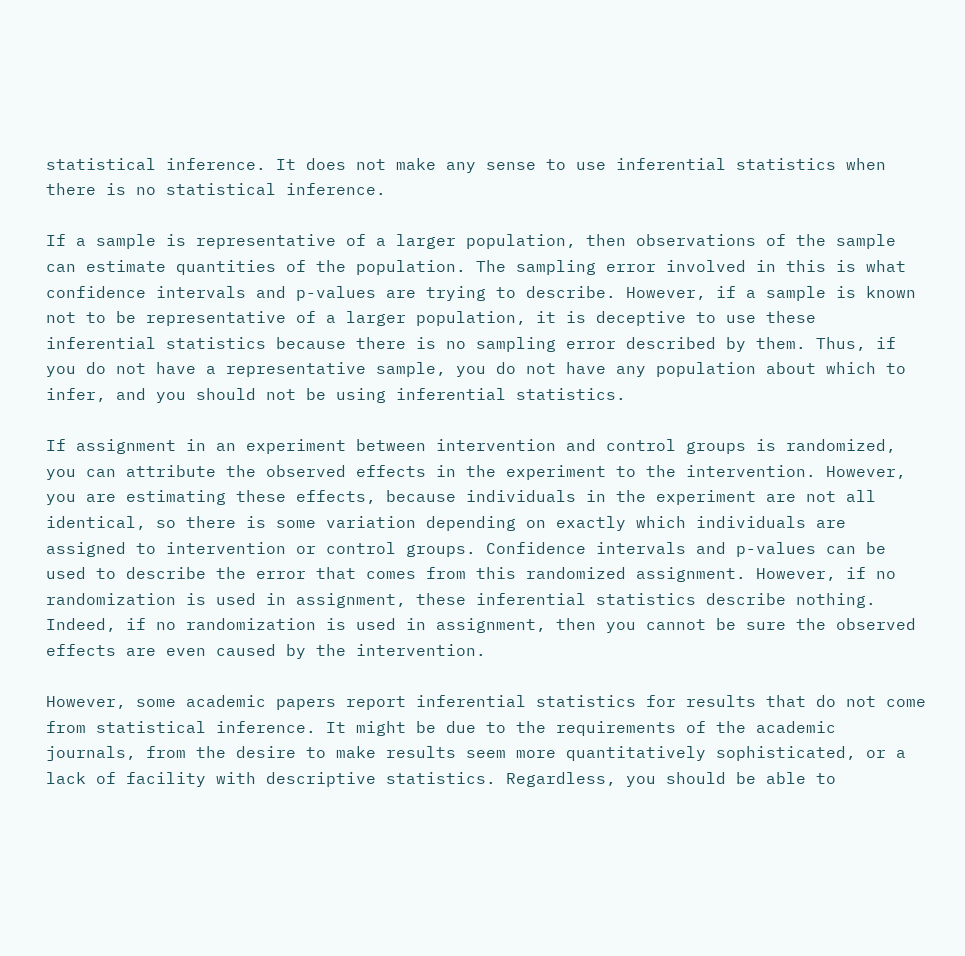statistical inference. It does not make any sense to use inferential statistics when there is no statistical inference.

If a sample is representative of a larger population, then observations of the sample can estimate quantities of the population. The sampling error involved in this is what confidence intervals and p-values are trying to describe. However, if a sample is known not to be representative of a larger population, it is deceptive to use these inferential statistics because there is no sampling error described by them. Thus, if you do not have a representative sample, you do not have any population about which to infer, and you should not be using inferential statistics.

If assignment in an experiment between intervention and control groups is randomized, you can attribute the observed effects in the experiment to the intervention. However, you are estimating these effects, because individuals in the experiment are not all identical, so there is some variation depending on exactly which individuals are assigned to intervention or control groups. Confidence intervals and p-values can be used to describe the error that comes from this randomized assignment. However, if no randomization is used in assignment, these inferential statistics describe nothing. Indeed, if no randomization is used in assignment, then you cannot be sure the observed effects are even caused by the intervention.

However, some academic papers report inferential statistics for results that do not come from statistical inference. It might be due to the requirements of the academic journals, from the desire to make results seem more quantitatively sophisticated, or a lack of facility with descriptive statistics. Regardless, you should be able to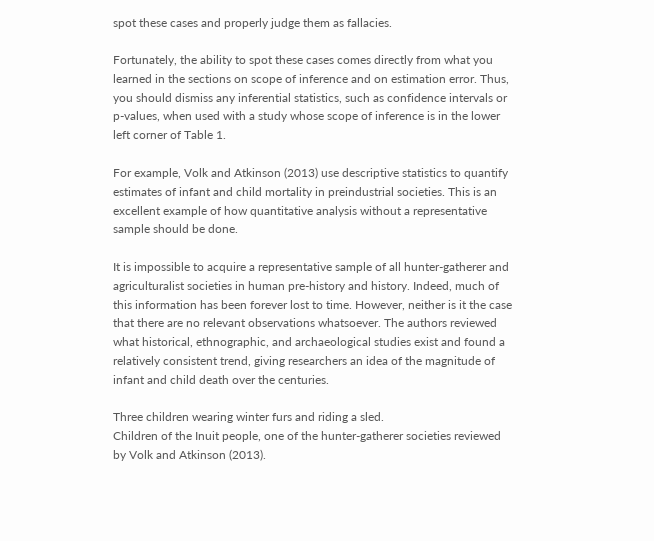spot these cases and properly judge them as fallacies.

Fortunately, the ability to spot these cases comes directly from what you learned in the sections on scope of inference and on estimation error. Thus, you should dismiss any inferential statistics, such as confidence intervals or p-values, when used with a study whose scope of inference is in the lower left corner of Table 1.

For example, Volk and Atkinson (2013) use descriptive statistics to quantify estimates of infant and child mortality in preindustrial societies. This is an excellent example of how quantitative analysis without a representative sample should be done.

It is impossible to acquire a representative sample of all hunter-gatherer and agriculturalist societies in human pre-history and history. Indeed, much of this information has been forever lost to time. However, neither is it the case that there are no relevant observations whatsoever. The authors reviewed what historical, ethnographic, and archaeological studies exist and found a relatively consistent trend, giving researchers an idea of the magnitude of infant and child death over the centuries.

Three children wearing winter furs and riding a sled.
Children of the Inuit people, one of the hunter-gatherer societies reviewed by Volk and Atkinson (2013).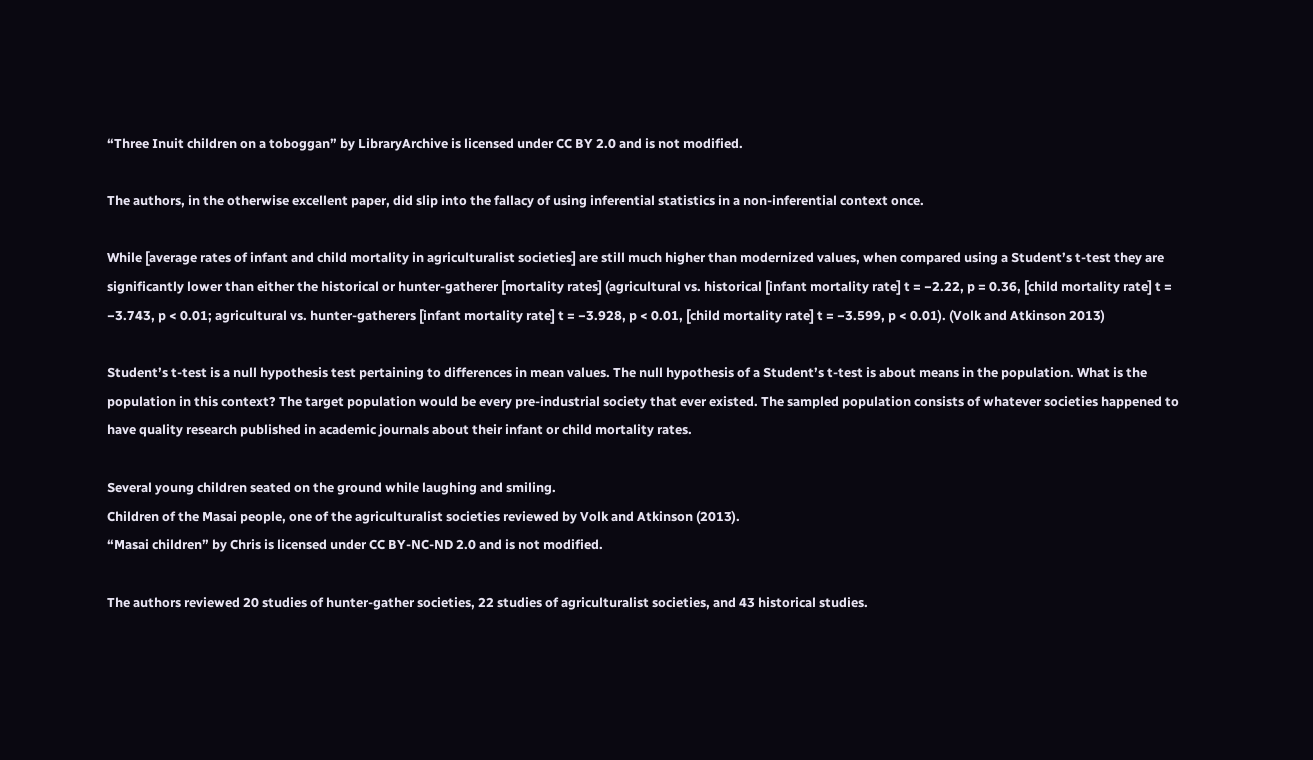“Three Inuit children on a toboggan” by LibraryArchive is licensed under CC BY 2.0 and is not modified.

The authors, in the otherwise excellent paper, did slip into the fallacy of using inferential statistics in a non-inferential context once.

While [average rates of infant and child mortality in agriculturalist societies] are still much higher than modernized values, when compared using a Student’s t-test they are significantly lower than either the historical or hunter-gatherer [mortality rates] (agricultural vs. historical [infant mortality rate] t = −2.22, p = 0.36, [child mortality rate] t = −3.743, p < 0.01; agricultural vs. hunter-gatherers [infant mortality rate] t = −3.928, p < 0.01, [child mortality rate] t = −3.599, p < 0.01). (Volk and Atkinson 2013)

Student’s t-test is a null hypothesis test pertaining to differences in mean values. The null hypothesis of a Student’s t-test is about means in the population. What is the population in this context? The target population would be every pre-industrial society that ever existed. The sampled population consists of whatever societies happened to have quality research published in academic journals about their infant or child mortality rates.

Several young children seated on the ground while laughing and smiling.
Children of the Masai people, one of the agriculturalist societies reviewed by Volk and Atkinson (2013).
“Masai children” by Chris is licensed under CC BY-NC-ND 2.0 and is not modified.

The authors reviewed 20 studies of hunter-gather societies, 22 studies of agriculturalist societies, and 43 historical studies.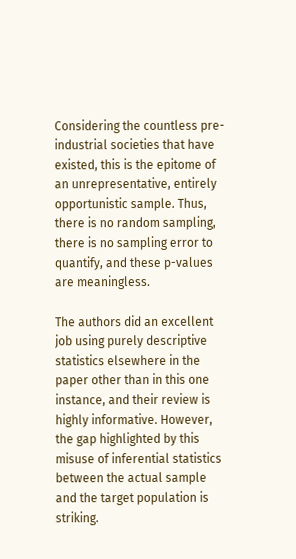Considering the countless pre-industrial societies that have existed, this is the epitome of an unrepresentative, entirely opportunistic sample. Thus, there is no random sampling, there is no sampling error to quantify, and these p-values are meaningless.

The authors did an excellent job using purely descriptive statistics elsewhere in the paper other than in this one instance, and their review is highly informative. However, the gap highlighted by this misuse of inferential statistics between the actual sample and the target population is striking.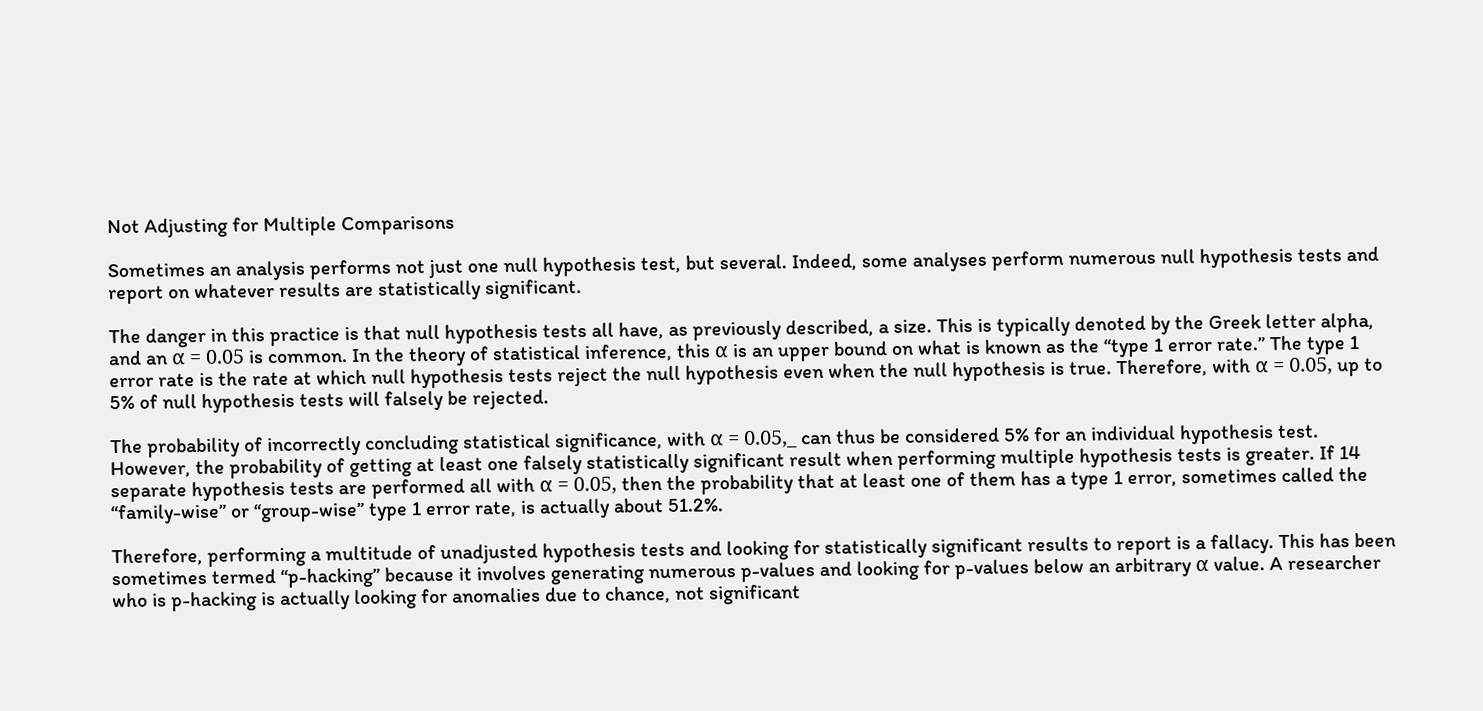Not Adjusting for Multiple Comparisons

Sometimes an analysis performs not just one null hypothesis test, but several. Indeed, some analyses perform numerous null hypothesis tests and report on whatever results are statistically significant.

The danger in this practice is that null hypothesis tests all have, as previously described, a size. This is typically denoted by the Greek letter alpha, and an α = 0.05 is common. In the theory of statistical inference, this α is an upper bound on what is known as the “type 1 error rate.” The type 1 error rate is the rate at which null hypothesis tests reject the null hypothesis even when the null hypothesis is true. Therefore, with α = 0.05, up to 5% of null hypothesis tests will falsely be rejected.

The probability of incorrectly concluding statistical significance, with α = 0.05,_ can thus be considered 5% for an individual hypothesis test. However, the probability of getting at least one falsely statistically significant result when performing multiple hypothesis tests is greater. If 14 separate hypothesis tests are performed all with α = 0.05, then the probability that at least one of them has a type 1 error, sometimes called the “family-wise” or “group-wise” type 1 error rate, is actually about 51.2%.

Therefore, performing a multitude of unadjusted hypothesis tests and looking for statistically significant results to report is a fallacy. This has been sometimes termed “p-hacking” because it involves generating numerous p-values and looking for p-values below an arbitrary α value. A researcher who is p-hacking is actually looking for anomalies due to chance, not significant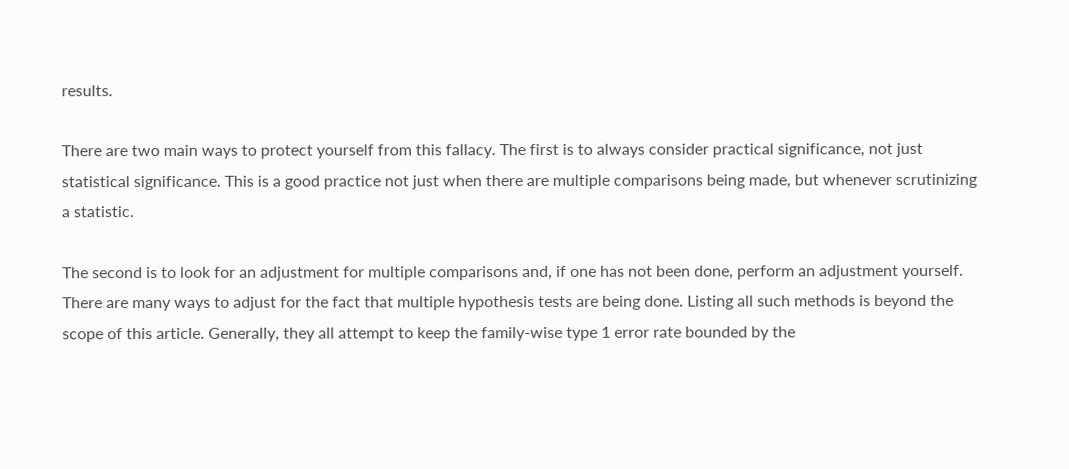results.

There are two main ways to protect yourself from this fallacy. The first is to always consider practical significance, not just statistical significance. This is a good practice not just when there are multiple comparisons being made, but whenever scrutinizing a statistic.

The second is to look for an adjustment for multiple comparisons and, if one has not been done, perform an adjustment yourself. There are many ways to adjust for the fact that multiple hypothesis tests are being done. Listing all such methods is beyond the scope of this article. Generally, they all attempt to keep the family-wise type 1 error rate bounded by the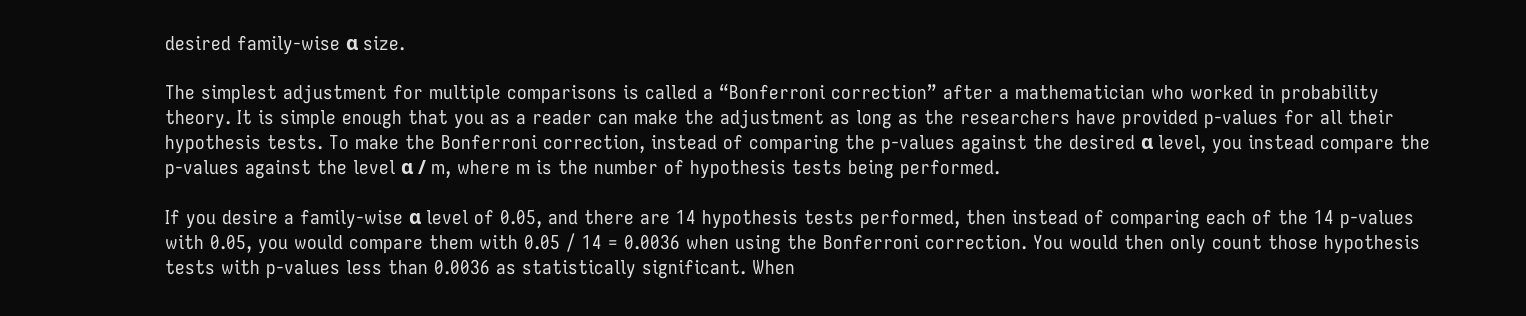desired family-wise α size.

The simplest adjustment for multiple comparisons is called a “Bonferroni correction” after a mathematician who worked in probability theory. It is simple enough that you as a reader can make the adjustment as long as the researchers have provided p-values for all their hypothesis tests. To make the Bonferroni correction, instead of comparing the p-values against the desired α level, you instead compare the p-values against the level α / m, where m is the number of hypothesis tests being performed.

If you desire a family-wise α level of 0.05, and there are 14 hypothesis tests performed, then instead of comparing each of the 14 p-values with 0.05, you would compare them with 0.05 / 14 = 0.0036 when using the Bonferroni correction. You would then only count those hypothesis tests with p-values less than 0.0036 as statistically significant. When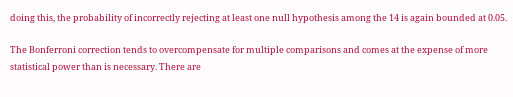doing this, the probability of incorrectly rejecting at least one null hypothesis among the 14 is again bounded at 0.05.

The Bonferroni correction tends to overcompensate for multiple comparisons and comes at the expense of more statistical power than is necessary. There are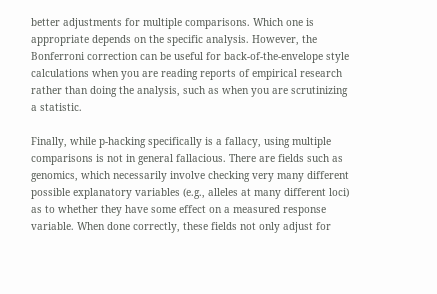better adjustments for multiple comparisons. Which one is appropriate depends on the specific analysis. However, the Bonferroni correction can be useful for back-of-the-envelope style calculations when you are reading reports of empirical research rather than doing the analysis, such as when you are scrutinizing a statistic.

Finally, while p-hacking specifically is a fallacy, using multiple comparisons is not in general fallacious. There are fields such as genomics, which necessarily involve checking very many different possible explanatory variables (e.g., alleles at many different loci) as to whether they have some effect on a measured response variable. When done correctly, these fields not only adjust for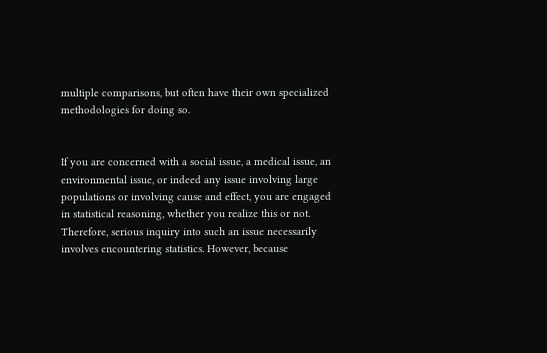multiple comparisons, but often have their own specialized methodologies for doing so.


If you are concerned with a social issue, a medical issue, an environmental issue, or indeed any issue involving large populations or involving cause and effect, you are engaged in statistical reasoning, whether you realize this or not. Therefore, serious inquiry into such an issue necessarily involves encountering statistics. However, because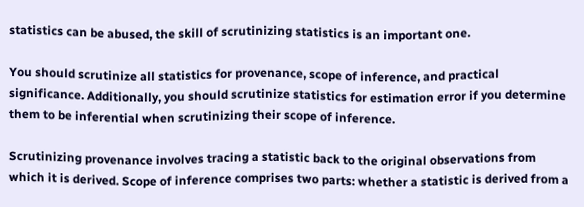statistics can be abused, the skill of scrutinizing statistics is an important one.

You should scrutinize all statistics for provenance, scope of inference, and practical significance. Additionally, you should scrutinize statistics for estimation error if you determine them to be inferential when scrutinizing their scope of inference.

Scrutinizing provenance involves tracing a statistic back to the original observations from which it is derived. Scope of inference comprises two parts: whether a statistic is derived from a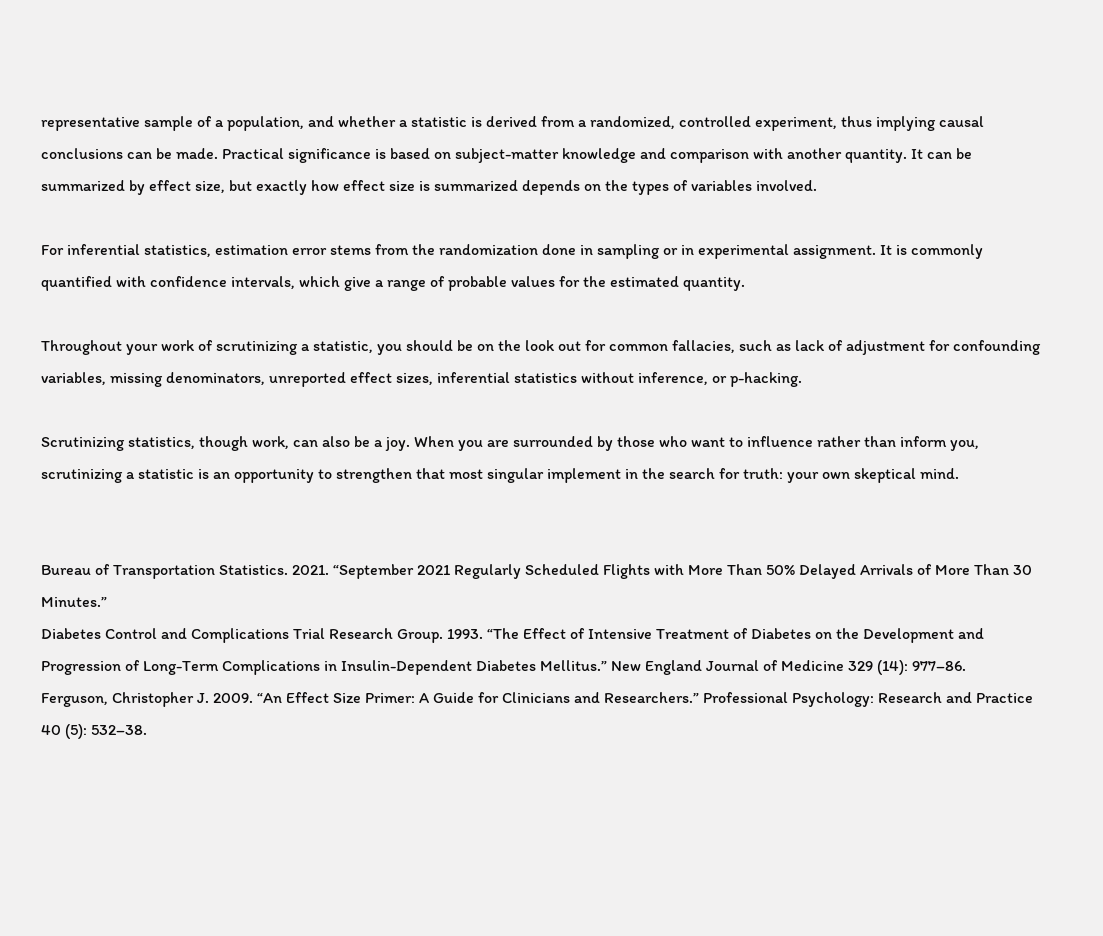representative sample of a population, and whether a statistic is derived from a randomized, controlled experiment, thus implying causal conclusions can be made. Practical significance is based on subject-matter knowledge and comparison with another quantity. It can be summarized by effect size, but exactly how effect size is summarized depends on the types of variables involved.

For inferential statistics, estimation error stems from the randomization done in sampling or in experimental assignment. It is commonly quantified with confidence intervals, which give a range of probable values for the estimated quantity.

Throughout your work of scrutinizing a statistic, you should be on the look out for common fallacies, such as lack of adjustment for confounding variables, missing denominators, unreported effect sizes, inferential statistics without inference, or p-hacking.

Scrutinizing statistics, though work, can also be a joy. When you are surrounded by those who want to influence rather than inform you, scrutinizing a statistic is an opportunity to strengthen that most singular implement in the search for truth: your own skeptical mind.


Bureau of Transportation Statistics. 2021. “September 2021 Regularly Scheduled Flights with More Than 50% Delayed Arrivals of More Than 30 Minutes.”
Diabetes Control and Complications Trial Research Group. 1993. “The Effect of Intensive Treatment of Diabetes on the Development and Progression of Long-Term Complications in Insulin-Dependent Diabetes Mellitus.” New England Journal of Medicine 329 (14): 977–86.
Ferguson, Christopher J. 2009. “An Effect Size Primer: A Guide for Clinicians and Researchers.” Professional Psychology: Research and Practice 40 (5): 532–38.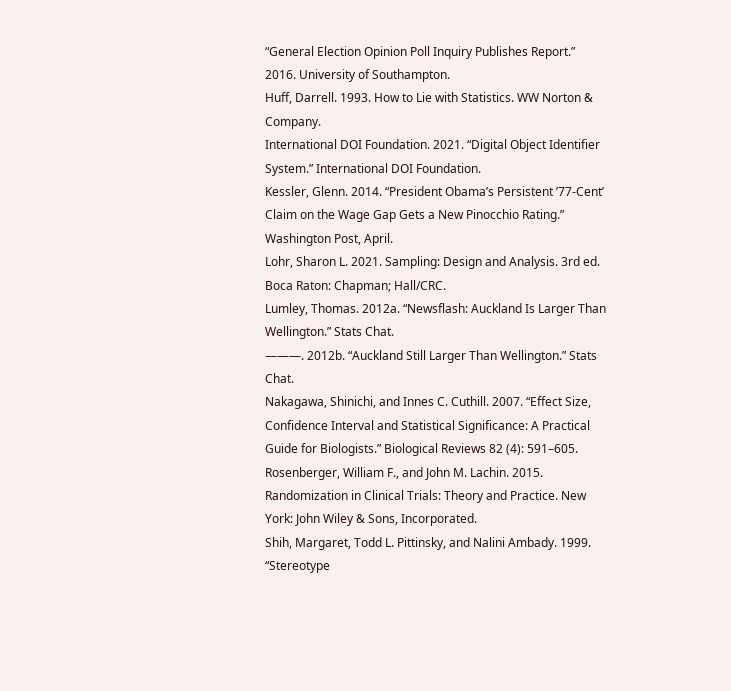“General Election Opinion Poll Inquiry Publishes Report.” 2016. University of Southampton.
Huff, Darrell. 1993. How to Lie with Statistics. WW Norton & Company.
International DOI Foundation. 2021. “Digital Object Identifier System.” International DOI Foundation.
Kessler, Glenn. 2014. “President Obama’s Persistent ’77-Cent’ Claim on the Wage Gap Gets a New Pinocchio Rating.” Washington Post, April.
Lohr, Sharon L. 2021. Sampling: Design and Analysis. 3rd ed. Boca Raton: Chapman; Hall/CRC.
Lumley, Thomas. 2012a. “Newsflash: Auckland Is Larger Than Wellington.” Stats Chat.
———. 2012b. “Auckland Still Larger Than Wellington.” Stats Chat.
Nakagawa, Shinichi, and Innes C. Cuthill. 2007. “Effect Size, Confidence Interval and Statistical Significance: A Practical Guide for Biologists.” Biological Reviews 82 (4): 591–605.
Rosenberger, William F., and John M. Lachin. 2015. Randomization in Clinical Trials: Theory and Practice. New York: John Wiley & Sons, Incorporated.
Shih, Margaret, Todd L. Pittinsky, and Nalini Ambady. 1999. “Stereotype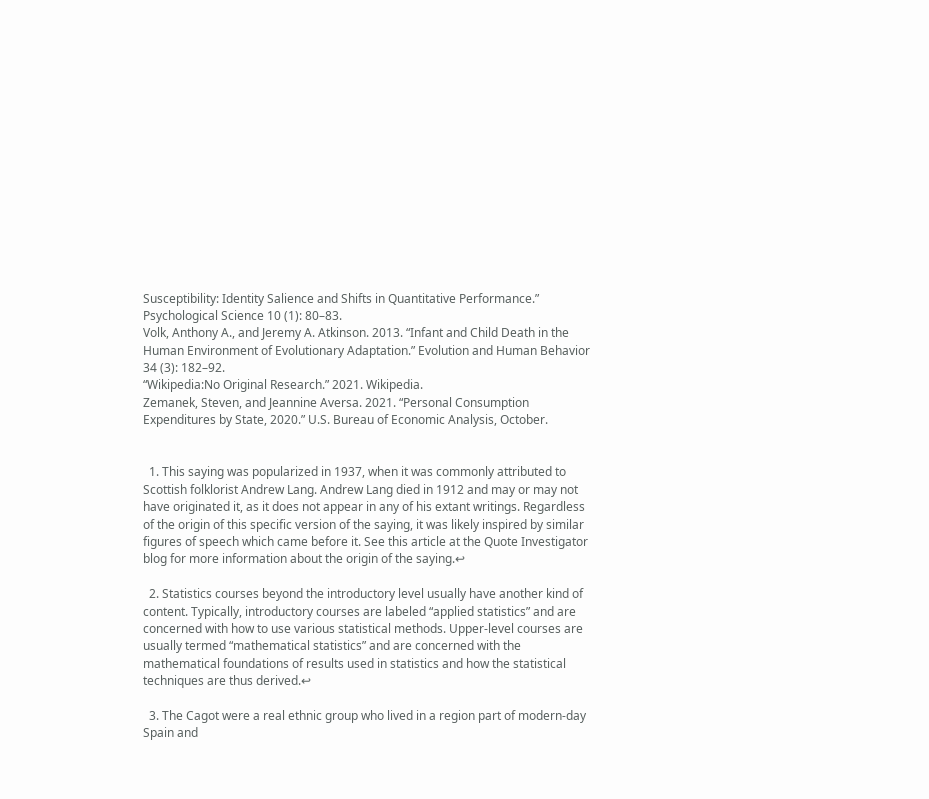Susceptibility: Identity Salience and Shifts in Quantitative Performance.” Psychological Science 10 (1): 80–83.
Volk, Anthony A., and Jeremy A. Atkinson. 2013. “Infant and Child Death in the Human Environment of Evolutionary Adaptation.” Evolution and Human Behavior 34 (3): 182–92.
“Wikipedia:No Original Research.” 2021. Wikipedia.
Zemanek, Steven, and Jeannine Aversa. 2021. “Personal Consumption Expenditures by State, 2020.” U.S. Bureau of Economic Analysis, October.


  1. This saying was popularized in 1937, when it was commonly attributed to Scottish folklorist Andrew Lang. Andrew Lang died in 1912 and may or may not have originated it, as it does not appear in any of his extant writings. Regardless of the origin of this specific version of the saying, it was likely inspired by similar figures of speech which came before it. See this article at the Quote Investigator blog for more information about the origin of the saying.↩

  2. Statistics courses beyond the introductory level usually have another kind of content. Typically, introductory courses are labeled “applied statistics” and are concerned with how to use various statistical methods. Upper-level courses are usually termed “mathematical statistics” and are concerned with the mathematical foundations of results used in statistics and how the statistical techniques are thus derived.↩

  3. The Cagot were a real ethnic group who lived in a region part of modern-day Spain and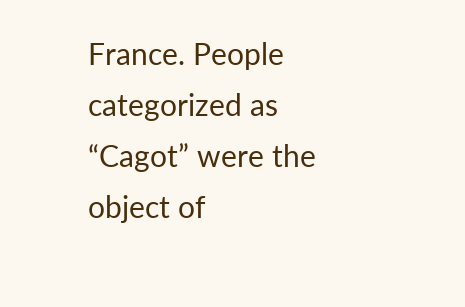France. People categorized as “Cagot” were the object of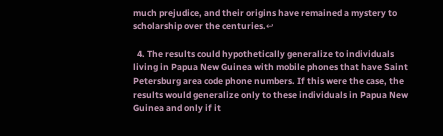much prejudice, and their origins have remained a mystery to scholarship over the centuries.↩

  4. The results could hypothetically generalize to individuals living in Papua New Guinea with mobile phones that have Saint Petersburg area code phone numbers. If this were the case, the results would generalize only to these individuals in Papua New Guinea and only if it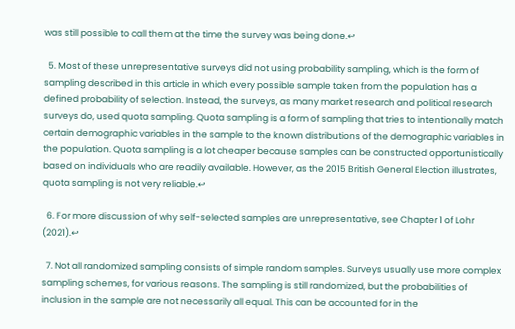was still possible to call them at the time the survey was being done.↩

  5. Most of these unrepresentative surveys did not using probability sampling, which is the form of sampling described in this article in which every possible sample taken from the population has a defined probability of selection. Instead, the surveys, as many market research and political research surveys do, used quota sampling. Quota sampling is a form of sampling that tries to intentionally match certain demographic variables in the sample to the known distributions of the demographic variables in the population. Quota sampling is a lot cheaper because samples can be constructed opportunistically based on individuals who are readily available. However, as the 2015 British General Election illustrates, quota sampling is not very reliable.↩

  6. For more discussion of why self-selected samples are unrepresentative, see Chapter 1 of Lohr (2021).↩

  7. Not all randomized sampling consists of simple random samples. Surveys usually use more complex sampling schemes, for various reasons. The sampling is still randomized, but the probabilities of inclusion in the sample are not necessarily all equal. This can be accounted for in the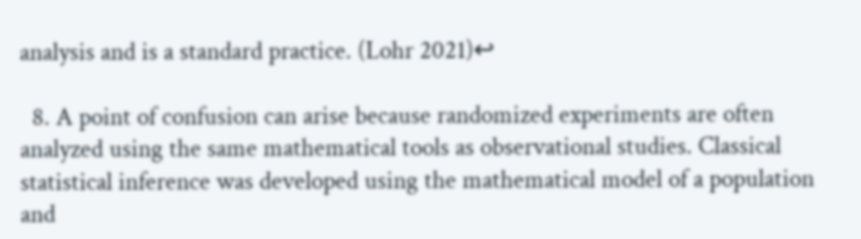analysis and is a standard practice. (Lohr 2021)↩

  8. A point of confusion can arise because randomized experiments are often analyzed using the same mathematical tools as observational studies. Classical statistical inference was developed using the mathematical model of a population and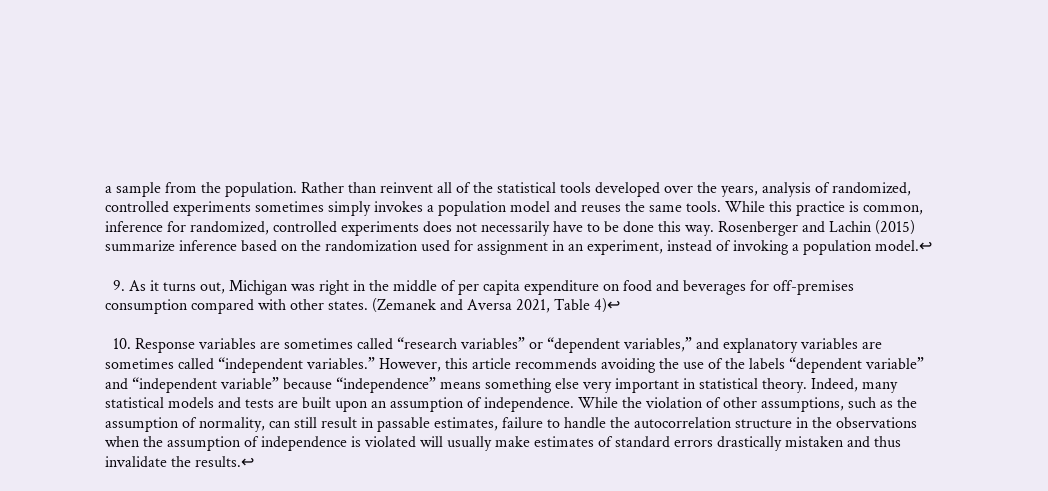a sample from the population. Rather than reinvent all of the statistical tools developed over the years, analysis of randomized, controlled experiments sometimes simply invokes a population model and reuses the same tools. While this practice is common, inference for randomized, controlled experiments does not necessarily have to be done this way. Rosenberger and Lachin (2015) summarize inference based on the randomization used for assignment in an experiment, instead of invoking a population model.↩

  9. As it turns out, Michigan was right in the middle of per capita expenditure on food and beverages for off-premises consumption compared with other states. (Zemanek and Aversa 2021, Table 4)↩

  10. Response variables are sometimes called “research variables” or “dependent variables,” and explanatory variables are sometimes called “independent variables.” However, this article recommends avoiding the use of the labels “dependent variable” and “independent variable” because “independence” means something else very important in statistical theory. Indeed, many statistical models and tests are built upon an assumption of independence. While the violation of other assumptions, such as the assumption of normality, can still result in passable estimates, failure to handle the autocorrelation structure in the observations when the assumption of independence is violated will usually make estimates of standard errors drastically mistaken and thus invalidate the results.↩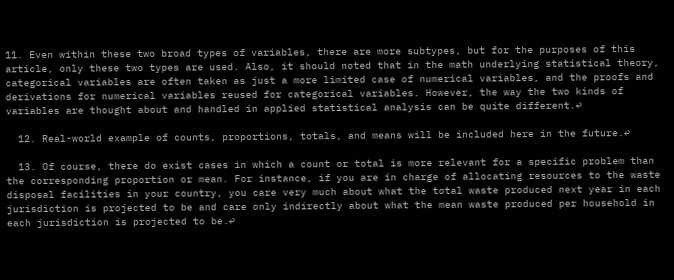11. Even within these two broad types of variables, there are more subtypes, but for the purposes of this article, only these two types are used. Also, it should noted that in the math underlying statistical theory, categorical variables are often taken as just a more limited case of numerical variables, and the proofs and derivations for numerical variables reused for categorical variables. However, the way the two kinds of variables are thought about and handled in applied statistical analysis can be quite different.↩

  12. Real-world example of counts, proportions, totals, and means will be included here in the future.↩

  13. Of course, there do exist cases in which a count or total is more relevant for a specific problem than the corresponding proportion or mean. For instance, if you are in charge of allocating resources to the waste disposal facilities in your country, you care very much about what the total waste produced next year in each jurisdiction is projected to be and care only indirectly about what the mean waste produced per household in each jurisdiction is projected to be.↩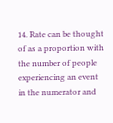14. Rate can be thought of as a proportion with the number of people experiencing an event in the numerator and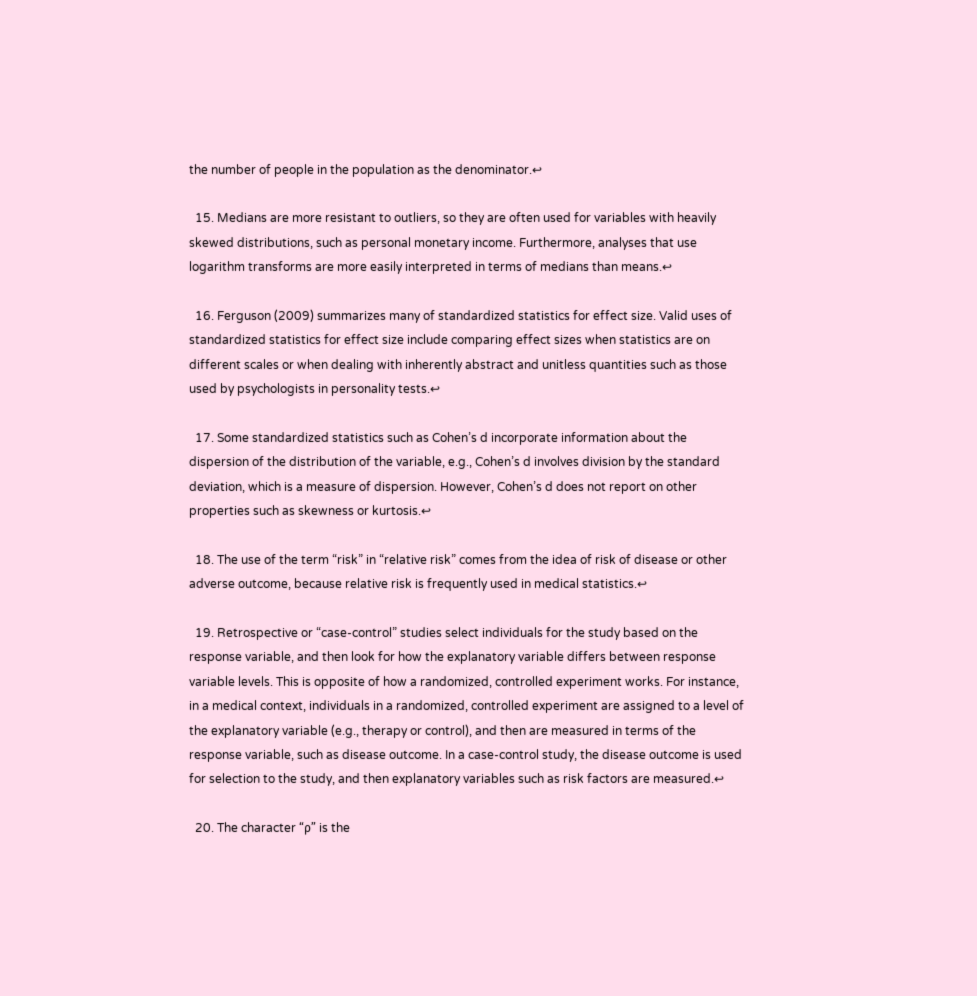the number of people in the population as the denominator.↩

  15. Medians are more resistant to outliers, so they are often used for variables with heavily skewed distributions, such as personal monetary income. Furthermore, analyses that use logarithm transforms are more easily interpreted in terms of medians than means.↩

  16. Ferguson (2009) summarizes many of standardized statistics for effect size. Valid uses of standardized statistics for effect size include comparing effect sizes when statistics are on different scales or when dealing with inherently abstract and unitless quantities such as those used by psychologists in personality tests.↩

  17. Some standardized statistics such as Cohen’s d incorporate information about the dispersion of the distribution of the variable, e.g., Cohen’s d involves division by the standard deviation, which is a measure of dispersion. However, Cohen’s d does not report on other properties such as skewness or kurtosis.↩

  18. The use of the term “risk” in “relative risk” comes from the idea of risk of disease or other adverse outcome, because relative risk is frequently used in medical statistics.↩

  19. Retrospective or “case-control” studies select individuals for the study based on the response variable, and then look for how the explanatory variable differs between response variable levels. This is opposite of how a randomized, controlled experiment works. For instance, in a medical context, individuals in a randomized, controlled experiment are assigned to a level of the explanatory variable (e.g., therapy or control), and then are measured in terms of the response variable, such as disease outcome. In a case-control study, the disease outcome is used for selection to the study, and then explanatory variables such as risk factors are measured.↩

  20. The character “ρ” is the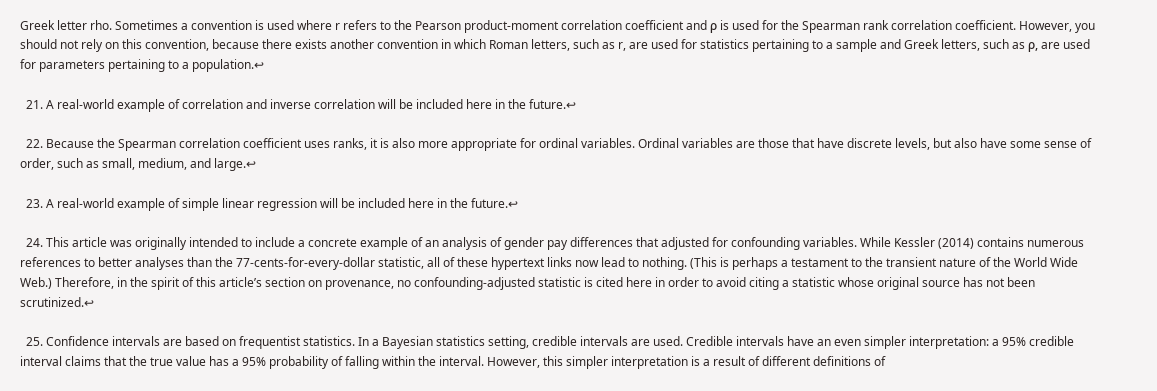Greek letter rho. Sometimes a convention is used where r refers to the Pearson product-moment correlation coefficient and ρ is used for the Spearman rank correlation coefficient. However, you should not rely on this convention, because there exists another convention in which Roman letters, such as r, are used for statistics pertaining to a sample and Greek letters, such as ρ, are used for parameters pertaining to a population.↩

  21. A real-world example of correlation and inverse correlation will be included here in the future.↩

  22. Because the Spearman correlation coefficient uses ranks, it is also more appropriate for ordinal variables. Ordinal variables are those that have discrete levels, but also have some sense of order, such as small, medium, and large.↩

  23. A real-world example of simple linear regression will be included here in the future.↩

  24. This article was originally intended to include a concrete example of an analysis of gender pay differences that adjusted for confounding variables. While Kessler (2014) contains numerous references to better analyses than the 77-cents-for-every-dollar statistic, all of these hypertext links now lead to nothing. (This is perhaps a testament to the transient nature of the World Wide Web.) Therefore, in the spirit of this article’s section on provenance, no confounding-adjusted statistic is cited here in order to avoid citing a statistic whose original source has not been scrutinized.↩

  25. Confidence intervals are based on frequentist statistics. In a Bayesian statistics setting, credible intervals are used. Credible intervals have an even simpler interpretation: a 95% credible interval claims that the true value has a 95% probability of falling within the interval. However, this simpler interpretation is a result of different definitions of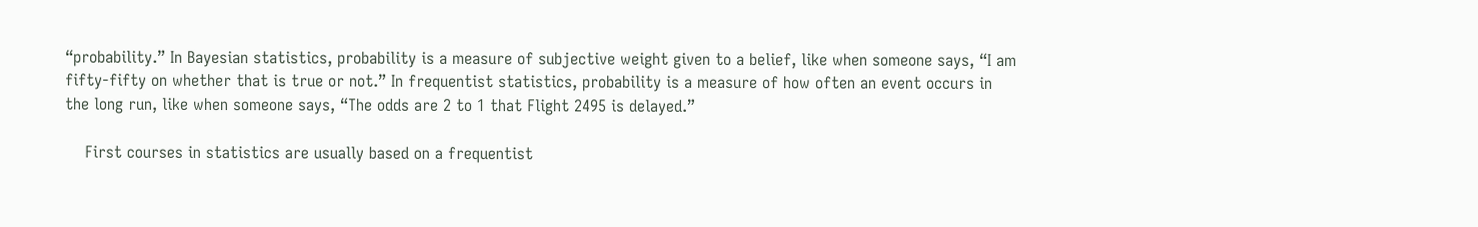“probability.” In Bayesian statistics, probability is a measure of subjective weight given to a belief, like when someone says, “I am fifty-fifty on whether that is true or not.” In frequentist statistics, probability is a measure of how often an event occurs in the long run, like when someone says, “The odds are 2 to 1 that Flight 2495 is delayed.”

    First courses in statistics are usually based on a frequentist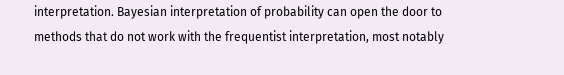interpretation. Bayesian interpretation of probability can open the door to methods that do not work with the frequentist interpretation, most notably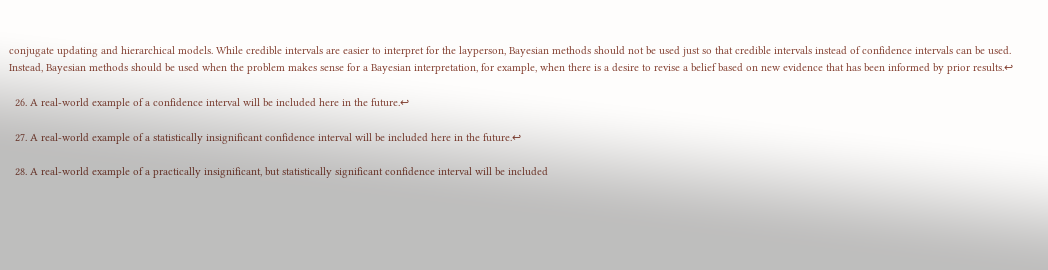conjugate updating and hierarchical models. While credible intervals are easier to interpret for the layperson, Bayesian methods should not be used just so that credible intervals instead of confidence intervals can be used. Instead, Bayesian methods should be used when the problem makes sense for a Bayesian interpretation, for example, when there is a desire to revise a belief based on new evidence that has been informed by prior results.↩

  26. A real-world example of a confidence interval will be included here in the future.↩

  27. A real-world example of a statistically insignificant confidence interval will be included here in the future.↩

  28. A real-world example of a practically insignificant, but statistically significant confidence interval will be included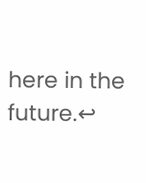here in the future.↩